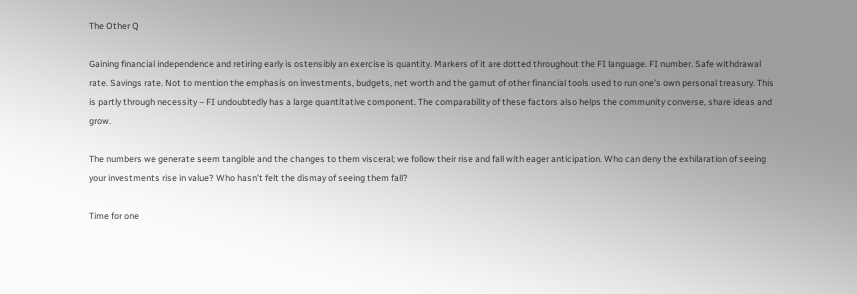The Other Q

Gaining financial independence and retiring early is ostensibly an exercise is quantity. Markers of it are dotted throughout the FI language. FI number. Safe withdrawal rate. Savings rate. Not to mention the emphasis on investments, budgets, net worth and the gamut of other financial tools used to run one’s own personal treasury. This is partly through necessity – FI undoubtedly has a large quantitative component. The comparability of these factors also helps the community converse, share ideas and grow.

The numbers we generate seem tangible and the changes to them visceral; we follow their rise and fall with eager anticipation. Who can deny the exhilaration of seeing your investments rise in value? Who hasn’t felt the dismay of seeing them fall?

Time for one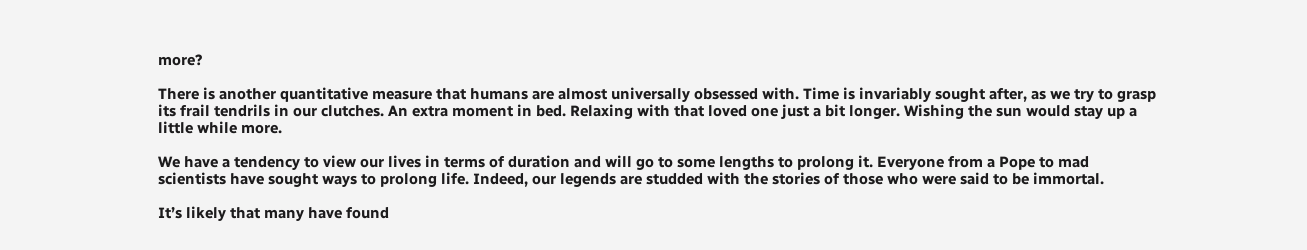more?

There is another quantitative measure that humans are almost universally obsessed with. Time is invariably sought after, as we try to grasp its frail tendrils in our clutches. An extra moment in bed. Relaxing with that loved one just a bit longer. Wishing the sun would stay up a little while more.

We have a tendency to view our lives in terms of duration and will go to some lengths to prolong it. Everyone from a Pope to mad scientists have sought ways to prolong life. Indeed, our legends are studded with the stories of those who were said to be immortal.

It’s likely that many have found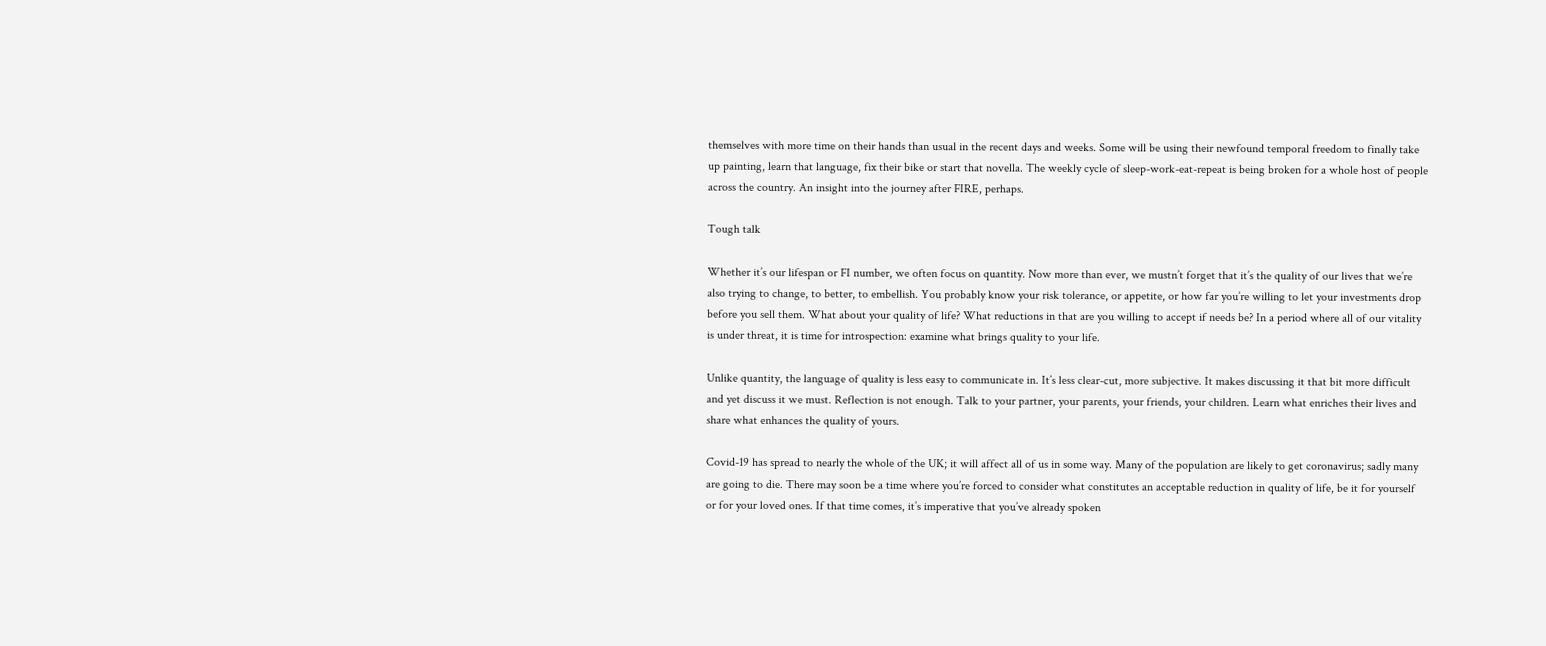themselves with more time on their hands than usual in the recent days and weeks. Some will be using their newfound temporal freedom to finally take up painting, learn that language, fix their bike or start that novella. The weekly cycle of sleep-work-eat-repeat is being broken for a whole host of people across the country. An insight into the journey after FIRE, perhaps.

Tough talk

Whether it’s our lifespan or FI number, we often focus on quantity. Now more than ever, we mustn’t forget that it’s the quality of our lives that we’re also trying to change, to better, to embellish. You probably know your risk tolerance, or appetite, or how far you’re willing to let your investments drop before you sell them. What about your quality of life? What reductions in that are you willing to accept if needs be? In a period where all of our vitality is under threat, it is time for introspection: examine what brings quality to your life.

Unlike quantity, the language of quality is less easy to communicate in. It’s less clear-cut, more subjective. It makes discussing it that bit more difficult and yet discuss it we must. Reflection is not enough. Talk to your partner, your parents, your friends, your children. Learn what enriches their lives and share what enhances the quality of yours.

Covid-19 has spread to nearly the whole of the UK; it will affect all of us in some way. Many of the population are likely to get coronavirus; sadly many are going to die. There may soon be a time where you’re forced to consider what constitutes an acceptable reduction in quality of life, be it for yourself or for your loved ones. If that time comes, it’s imperative that you’ve already spoken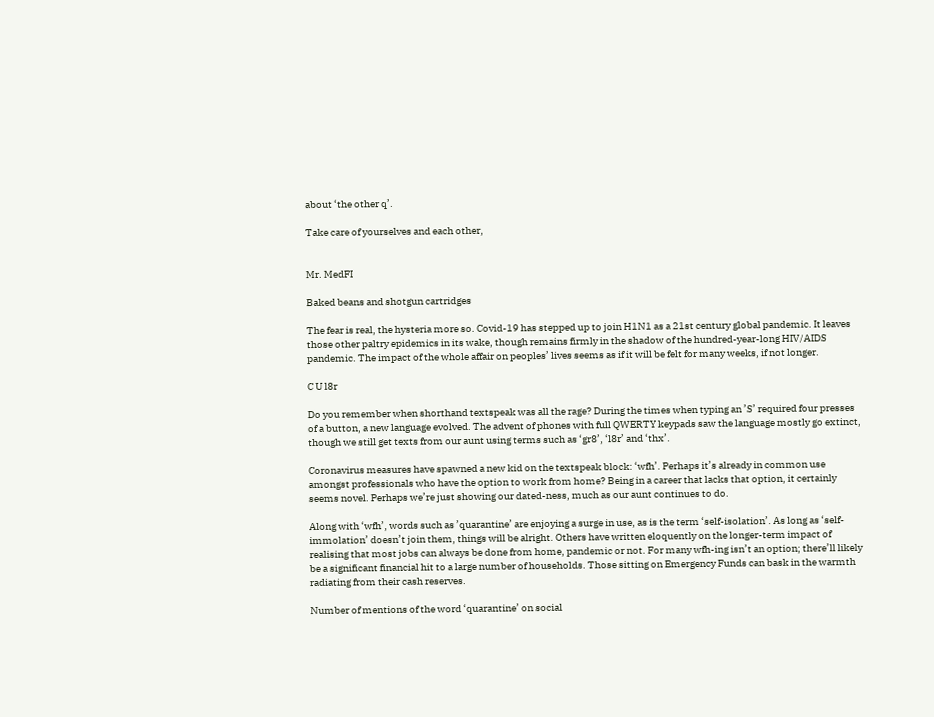about ‘the other q’.

Take care of yourselves and each other,


Mr. MedFI

Baked beans and shotgun cartridges

The fear is real, the hysteria more so. Covid-19 has stepped up to join H1N1 as a 21st century global pandemic. It leaves those other paltry epidemics in its wake, though remains firmly in the shadow of the hundred-year-long HIV/AIDS pandemic. The impact of the whole affair on peoples’ lives seems as if it will be felt for many weeks, if not longer.

C U l8r

Do you remember when shorthand textspeak was all the rage? During the times when typing an ’S’ required four presses of a button, a new language evolved. The advent of phones with full QWERTY keypads saw the language mostly go extinct, though we still get texts from our aunt using terms such as ‘gr8’, ‘l8r’ and ‘thx’.

Coronavirus measures have spawned a new kid on the textspeak block: ‘wfh’. Perhaps it’s already in common use amongst professionals who have the option to work from home? Being in a career that lacks that option, it certainly seems novel. Perhaps we’re just showing our dated-ness, much as our aunt continues to do.

Along with ‘wfh’, words such as ’quarantine’ are enjoying a surge in use, as is the term ‘self-isolation’. As long as ‘self-immolation’ doesn’t join them, things will be alright. Others have written eloquently on the longer-term impact of realising that most jobs can always be done from home, pandemic or not. For many wfh-ing isn’t an option; there’ll likely be a significant financial hit to a large number of households. Those sitting on Emergency Funds can bask in the warmth radiating from their cash reserves.

Number of mentions of the word ‘quarantine’ on social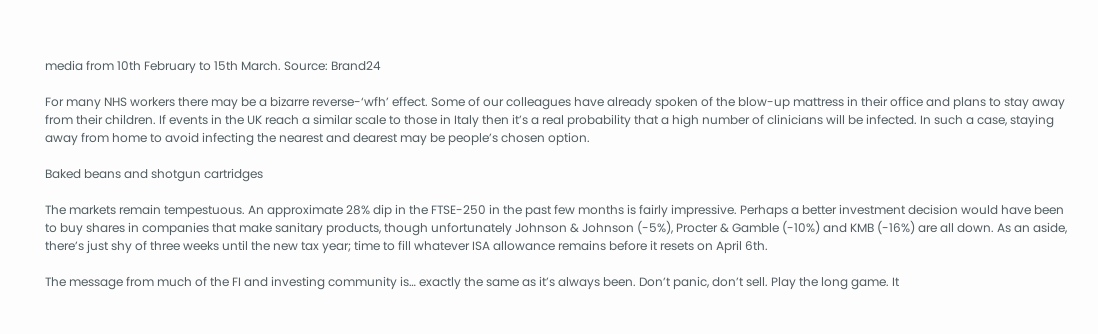media from 10th February to 15th March. Source: Brand24

For many NHS workers there may be a bizarre reverse-‘wfh’ effect. Some of our colleagues have already spoken of the blow-up mattress in their office and plans to stay away from their children. If events in the UK reach a similar scale to those in Italy then it’s a real probability that a high number of clinicians will be infected. In such a case, staying away from home to avoid infecting the nearest and dearest may be people’s chosen option.

Baked beans and shotgun cartridges

The markets remain tempestuous. An approximate 28% dip in the FTSE-250 in the past few months is fairly impressive. Perhaps a better investment decision would have been to buy shares in companies that make sanitary products, though unfortunately Johnson & Johnson (-5%), Procter & Gamble (-10%) and KMB (-16%) are all down. As an aside, there’s just shy of three weeks until the new tax year; time to fill whatever ISA allowance remains before it resets on April 6th.

The message from much of the FI and investing community is… exactly the same as it’s always been. Don’t panic, don’t sell. Play the long game. It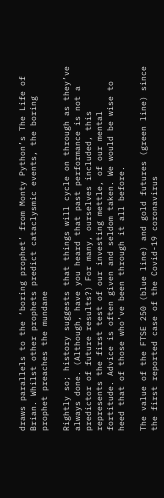draws parallels to the ‘boring prophet’ from Monty Python’s The Life of Brian. Whilst other prophets predict cataclysmic events, the boring prophet preaches the mundane

Rightly so; history suggests that things will cycle on through as they’ve always done. (Although, have you heard that past performance is not a predictor of future results?) For many, ourselves included, this represents the first test of our investing mettle, of our mental fortitude. Advice is often given and seldom taken. We would be wise to heed that of those who’ve been through it all before.

The value of the FTSE 250 (blue line) and gold futures (green line) since the first reported case of the Covid-19 coronavirus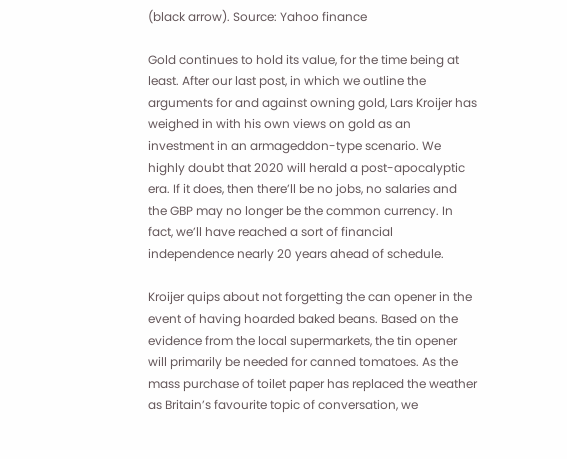(black arrow). Source: Yahoo finance

Gold continues to hold its value, for the time being at least. After our last post, in which we outline the arguments for and against owning gold, Lars Kroijer has weighed in with his own views on gold as an investment in an armageddon-type scenario. We highly doubt that 2020 will herald a post-apocalyptic era. If it does, then there’ll be no jobs, no salaries and the GBP may no longer be the common currency. In fact, we’ll have reached a sort of financial independence nearly 20 years ahead of schedule.

Kroijer quips about not forgetting the can opener in the event of having hoarded baked beans. Based on the evidence from the local supermarkets, the tin opener will primarily be needed for canned tomatoes. As the mass purchase of toilet paper has replaced the weather as Britain’s favourite topic of conversation, we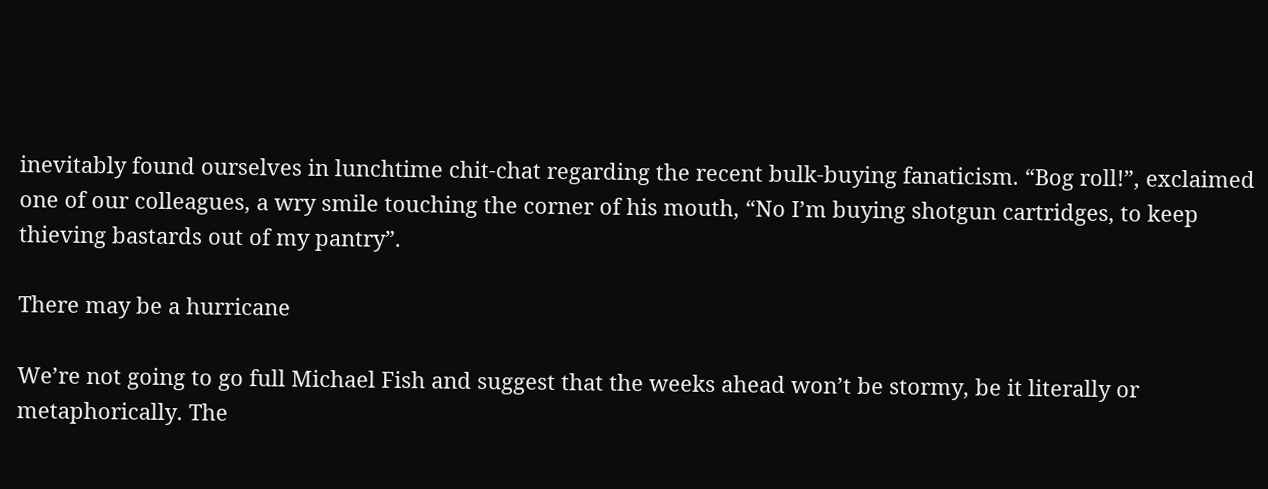inevitably found ourselves in lunchtime chit-chat regarding the recent bulk-buying fanaticism. “Bog roll!”, exclaimed one of our colleagues, a wry smile touching the corner of his mouth, “No I’m buying shotgun cartridges, to keep thieving bastards out of my pantry”.

There may be a hurricane

We’re not going to go full Michael Fish and suggest that the weeks ahead won’t be stormy, be it literally or metaphorically. The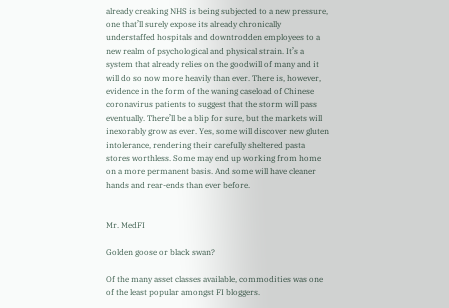already creaking NHS is being subjected to a new pressure, one that’ll surely expose its already chronically understaffed hospitals and downtrodden employees to a new realm of psychological and physical strain. It’s a system that already relies on the goodwill of many and it will do so now more heavily than ever. There is, however, evidence in the form of the waning caseload of Chinese coronavirus patients to suggest that the storm will pass eventually. There’ll be a blip for sure, but the markets will inexorably grow as ever. Yes, some will discover new gluten intolerance, rendering their carefully sheltered pasta stores worthless. Some may end up working from home on a more permanent basis. And some will have cleaner hands and rear-ends than ever before.


Mr. MedFI

Golden goose or black swan?

Of the many asset classes available, commodities was one of the least popular amongst FI bloggers.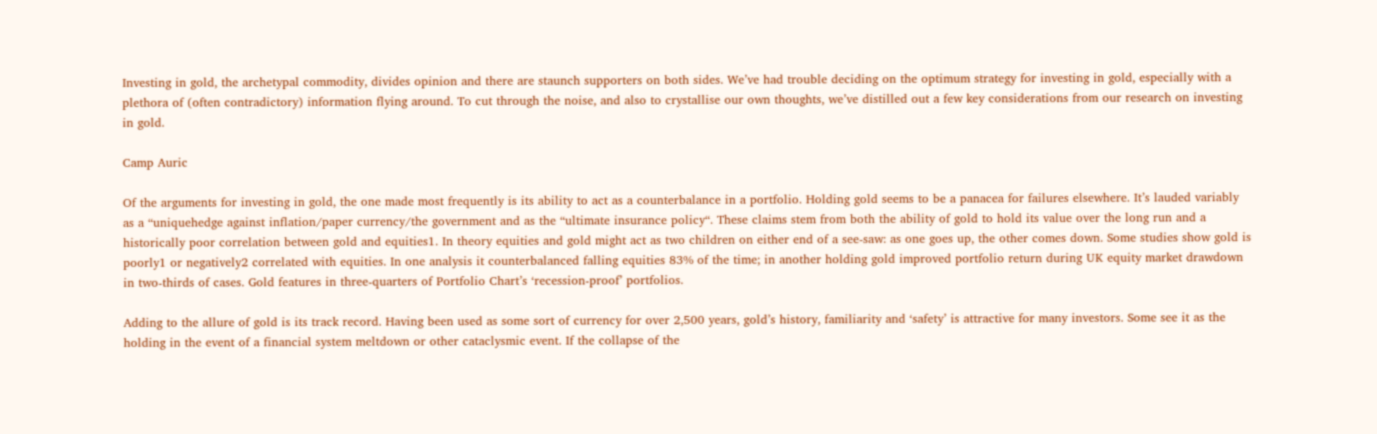Investing in gold, the archetypal commodity, divides opinion and there are staunch supporters on both sides. We’ve had trouble deciding on the optimum strategy for investing in gold, especially with a plethora of (often contradictory) information flying around. To cut through the noise, and also to crystallise our own thoughts, we’ve distilled out a few key considerations from our research on investing in gold.

Camp Auric

Of the arguments for investing in gold, the one made most frequently is its ability to act as a counterbalance in a portfolio. Holding gold seems to be a panacea for failures elsewhere. It’s lauded variably as a “uniquehedge against inflation/paper currency/the government and as the “ultimate insurance policy“. These claims stem from both the ability of gold to hold its value over the long run and a historically poor correlation between gold and equities1. In theory equities and gold might act as two children on either end of a see-saw: as one goes up, the other comes down. Some studies show gold is poorly1 or negatively2 correlated with equities. In one analysis it counterbalanced falling equities 83% of the time; in another holding gold improved portfolio return during UK equity market drawdown in two-thirds of cases. Gold features in three-quarters of Portfolio Chart’s ‘recession-proof’ portfolios.

Adding to the allure of gold is its track record. Having been used as some sort of currency for over 2,500 years, gold’s history, familiarity and ‘safety’ is attractive for many investors. Some see it as the holding in the event of a financial system meltdown or other cataclysmic event. If the collapse of the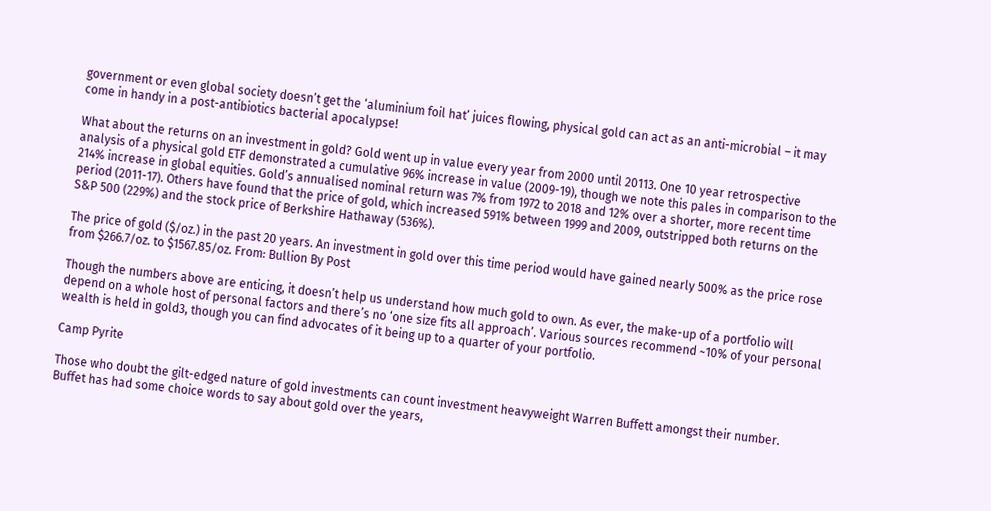government or even global society doesn’t get the ‘aluminium foil hat’ juices flowing, physical gold can act as an anti-microbial – it may come in handy in a post-antibiotics bacterial apocalypse!

What about the returns on an investment in gold? Gold went up in value every year from 2000 until 20113. One 10 year retrospective analysis of a physical gold ETF demonstrated a cumulative 96% increase in value (2009-19), though we note this pales in comparison to the 214% increase in global equities. Gold’s annualised nominal return was 7% from 1972 to 2018 and 12% over a shorter, more recent time period (2011-17). Others have found that the price of gold, which increased 591% between 1999 and 2009, outstripped both returns on the S&P 500 (229%) and the stock price of Berkshire Hathaway (536%).

The price of gold ($/oz.) in the past 20 years. An investment in gold over this time period would have gained nearly 500% as the price rose from $266.7/oz. to $1567.85/oz. From: Bullion By Post

Though the numbers above are enticing, it doesn’t help us understand how much gold to own. As ever, the make-up of a portfolio will depend on a whole host of personal factors and there’s no ‘one size fits all approach’. Various sources recommend ~10% of your personal wealth is held in gold3, though you can find advocates of it being up to a quarter of your portfolio.

Camp Pyrite

Those who doubt the gilt-edged nature of gold investments can count investment heavyweight Warren Buffett amongst their number. Buffet has had some choice words to say about gold over the years,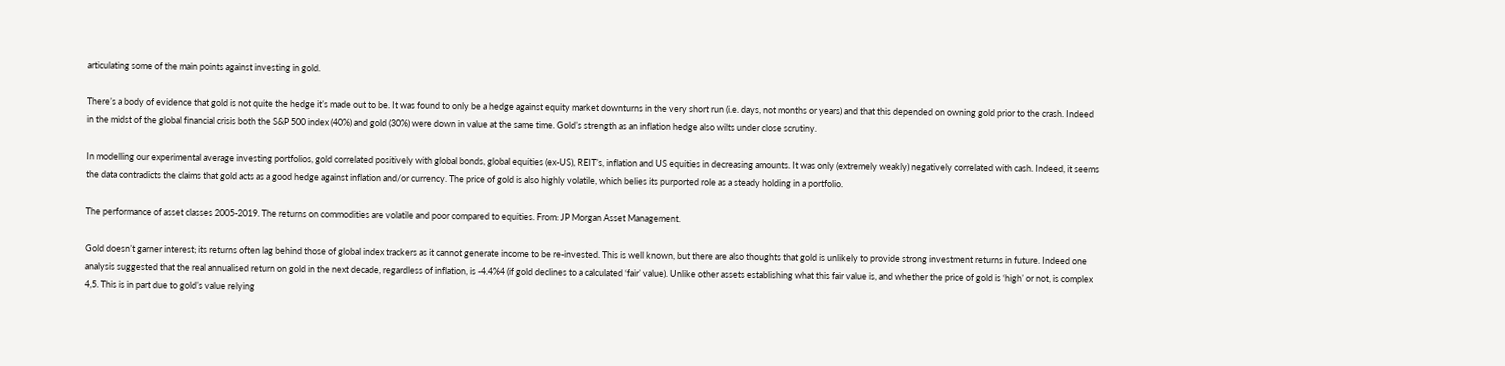articulating some of the main points against investing in gold.

There’s a body of evidence that gold is not quite the hedge it’s made out to be. It was found to only be a hedge against equity market downturns in the very short run (i.e. days, not months or years) and that this depended on owning gold prior to the crash. Indeed in the midst of the global financial crisis both the S&P 500 index (40%) and gold (30%) were down in value at the same time. Gold’s strength as an inflation hedge also wilts under close scrutiny.

In modelling our experimental average investing portfolios, gold correlated positively with global bonds, global equities (ex-US), REIT’s, inflation and US equities in decreasing amounts. It was only (extremely weakly) negatively correlated with cash. Indeed, it seems the data contradicts the claims that gold acts as a good hedge against inflation and/or currency. The price of gold is also highly volatile, which belies its purported role as a steady holding in a portfolio.

The performance of asset classes 2005-2019. The returns on commodities are volatile and poor compared to equities. From: JP Morgan Asset Management.

Gold doesn’t garner interest; its returns often lag behind those of global index trackers as it cannot generate income to be re-invested. This is well known, but there are also thoughts that gold is unlikely to provide strong investment returns in future. Indeed one analysis suggested that the real annualised return on gold in the next decade, regardless of inflation, is -4.4%4 (if gold declines to a calculated ‘fair’ value). Unlike other assets establishing what this fair value is, and whether the price of gold is ‘high’ or not, is complex 4,5. This is in part due to gold’s value relying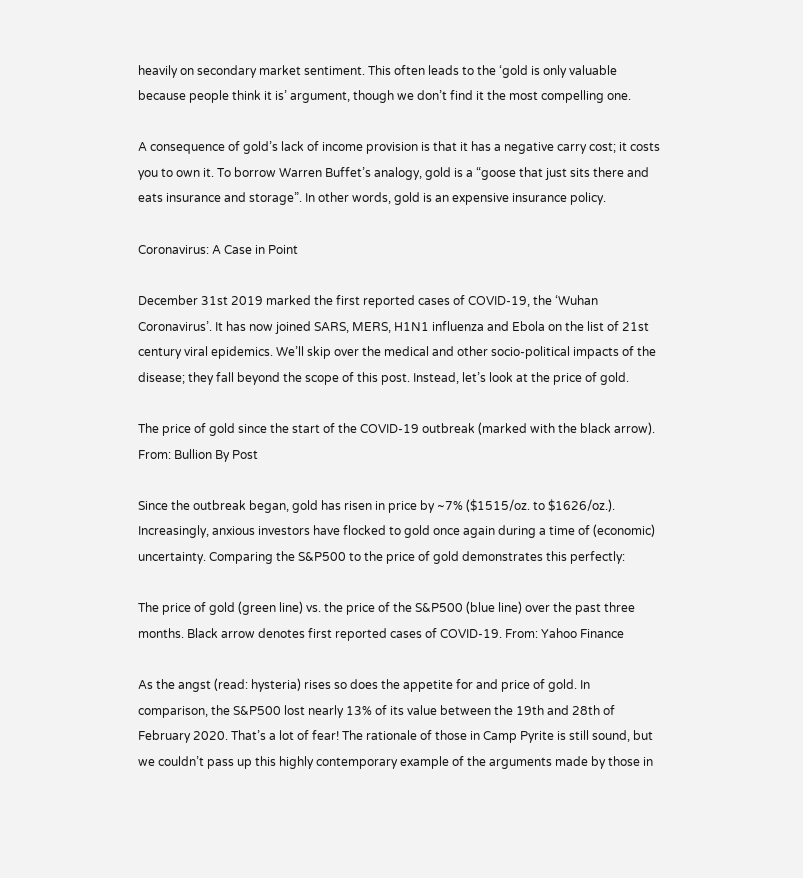heavily on secondary market sentiment. This often leads to the ‘gold is only valuable because people think it is’ argument, though we don’t find it the most compelling one.

A consequence of gold’s lack of income provision is that it has a negative carry cost; it costs you to own it. To borrow Warren Buffet’s analogy, gold is a “goose that just sits there and eats insurance and storage”. In other words, gold is an expensive insurance policy.

Coronavirus: A Case in Point

December 31st 2019 marked the first reported cases of COVID-19, the ‘Wuhan Coronavirus’. It has now joined SARS, MERS, H1N1 influenza and Ebola on the list of 21st century viral epidemics. We’ll skip over the medical and other socio-political impacts of the disease; they fall beyond the scope of this post. Instead, let’s look at the price of gold.

The price of gold since the start of the COVID-19 outbreak (marked with the black arrow). From: Bullion By Post

Since the outbreak began, gold has risen in price by ~7% ($1515/oz. to $1626/oz.). Increasingly, anxious investors have flocked to gold once again during a time of (economic) uncertainty. Comparing the S&P500 to the price of gold demonstrates this perfectly:

The price of gold (green line) vs. the price of the S&P500 (blue line) over the past three months. Black arrow denotes first reported cases of COVID-19. From: Yahoo Finance

As the angst (read: hysteria) rises so does the appetite for and price of gold. In comparison, the S&P500 lost nearly 13% of its value between the 19th and 28th of February 2020. That’s a lot of fear! The rationale of those in Camp Pyrite is still sound, but we couldn’t pass up this highly contemporary example of the arguments made by those in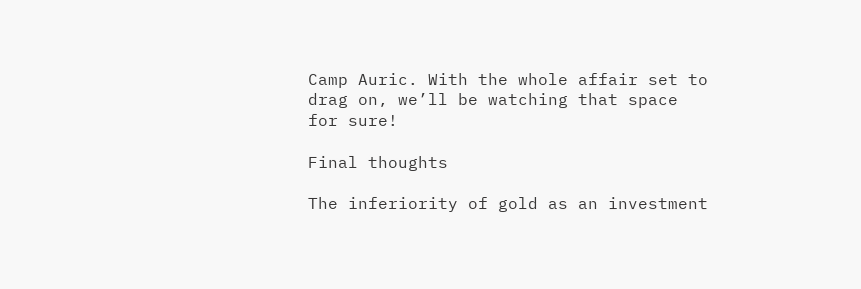Camp Auric. With the whole affair set to drag on, we’ll be watching that space for sure!

Final thoughts

The inferiority of gold as an investment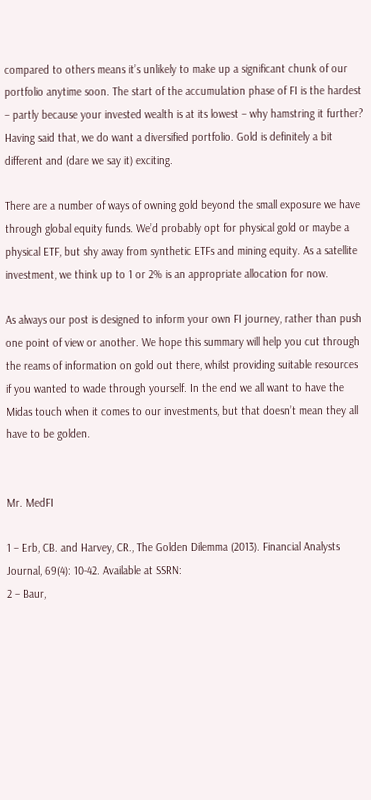compared to others means it’s unlikely to make up a significant chunk of our portfolio anytime soon. The start of the accumulation phase of FI is the hardest – partly because your invested wealth is at its lowest – why hamstring it further? Having said that, we do want a diversified portfolio. Gold is definitely a bit different and (dare we say it) exciting.

There are a number of ways of owning gold beyond the small exposure we have through global equity funds. We’d probably opt for physical gold or maybe a physical ETF, but shy away from synthetic ETFs and mining equity. As a satellite investment, we think up to 1 or 2% is an appropriate allocation for now.

As always our post is designed to inform your own FI journey, rather than push one point of view or another. We hope this summary will help you cut through the reams of information on gold out there, whilst providing suitable resources if you wanted to wade through yourself. In the end we all want to have the Midas touch when it comes to our investments, but that doesn’t mean they all have to be golden.


Mr. MedFI

1 – Erb, CB. and Harvey, CR., The Golden Dilemma (2013). Financial Analysts Journal, 69(4): 10-42. Available at SSRN:
2 – Baur,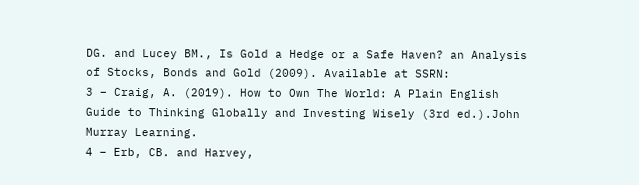DG. and Lucey BM., Is Gold a Hedge or a Safe Haven? an Analysis of Stocks, Bonds and Gold (2009). Available at SSRN:
3 – Craig, A. (2019). How to Own The World: A Plain English Guide to Thinking Globally and Investing Wisely (3rd ed.).John Murray Learning.
4 – Erb, CB. and Harvey,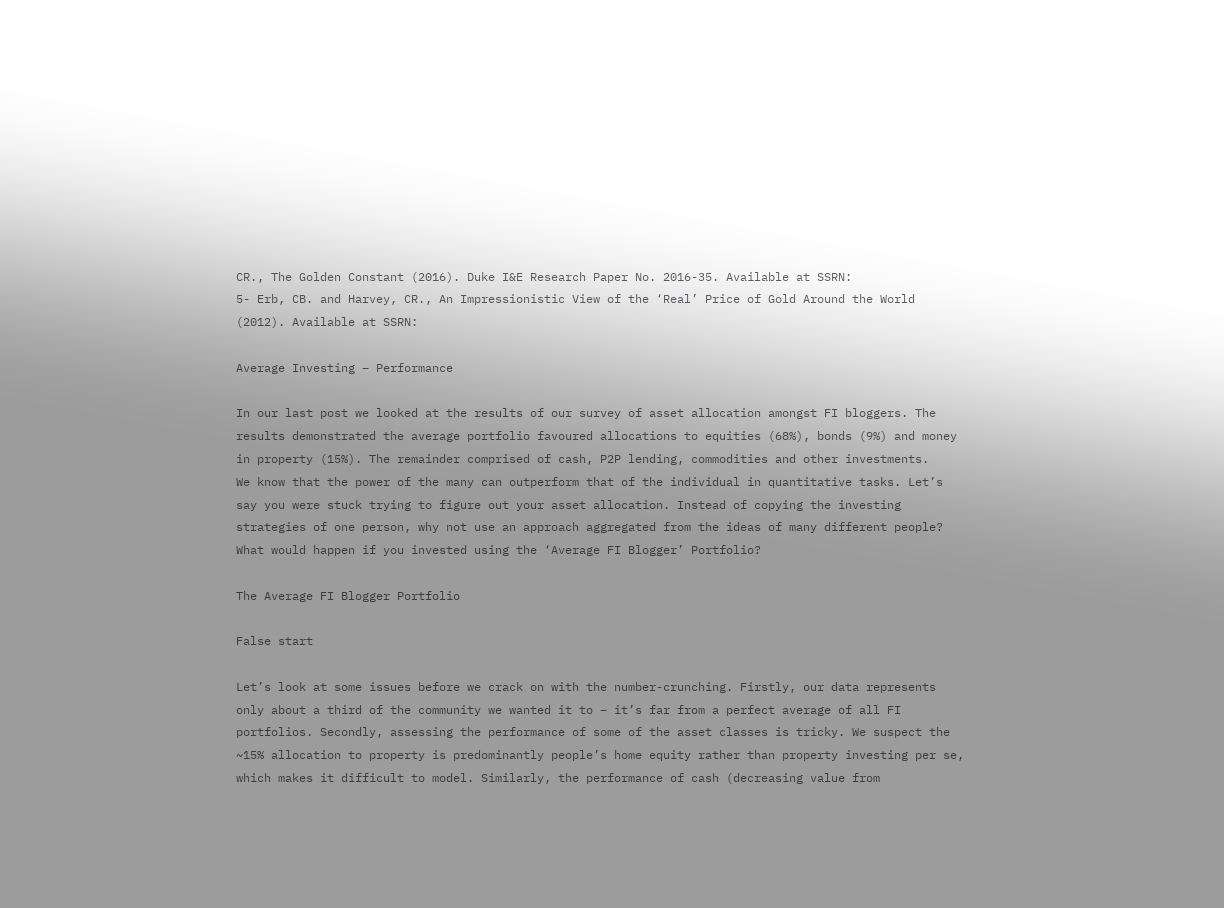CR., The Golden Constant (2016). Duke I&E Research Paper No. 2016-35. Available at SSRN:
5- Erb, CB. and Harvey, CR., An Impressionistic View of the ‘Real’ Price of Gold Around the World (2012). Available at SSRN:

Average Investing – Performance

In our last post we looked at the results of our survey of asset allocation amongst FI bloggers. The results demonstrated the average portfolio favoured allocations to equities (68%), bonds (9%) and money in property (15%). The remainder comprised of cash, P2P lending, commodities and other investments.
We know that the power of the many can outperform that of the individual in quantitative tasks. Let’s say you were stuck trying to figure out your asset allocation. Instead of copying the investing strategies of one person, why not use an approach aggregated from the ideas of many different people? What would happen if you invested using the ‘Average FI Blogger’ Portfolio?

The Average FI Blogger Portfolio

False start

Let’s look at some issues before we crack on with the number-crunching. Firstly, our data represents only about a third of the community we wanted it to – it’s far from a perfect average of all FI portfolios. Secondly, assessing the performance of some of the asset classes is tricky. We suspect the ~15% allocation to property is predominantly people’s home equity rather than property investing per se, which makes it difficult to model. Similarly, the performance of cash (decreasing value from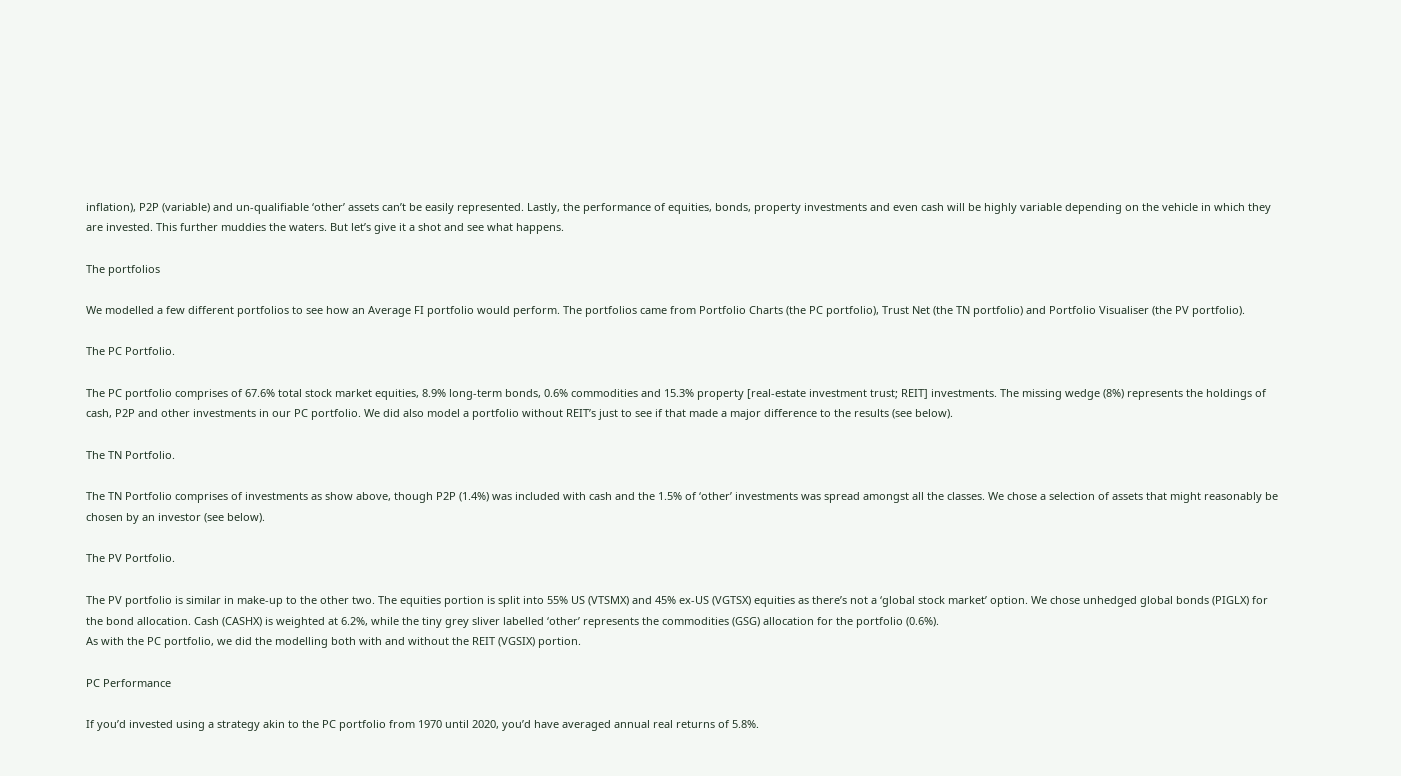inflation), P2P (variable) and un-qualifiable ‘other’ assets can’t be easily represented. Lastly, the performance of equities, bonds, property investments and even cash will be highly variable depending on the vehicle in which they are invested. This further muddies the waters. But let’s give it a shot and see what happens.

The portfolios

We modelled a few different portfolios to see how an Average FI portfolio would perform. The portfolios came from Portfolio Charts (the PC portfolio), Trust Net (the TN portfolio) and Portfolio Visualiser (the PV portfolio).

The PC Portfolio.

The PC portfolio comprises of 67.6% total stock market equities, 8.9% long-term bonds, 0.6% commodities and 15.3% property [real-estate investment trust; REIT] investments. The missing wedge (8%) represents the holdings of cash, P2P and other investments in our PC portfolio. We did also model a portfolio without REIT’s just to see if that made a major difference to the results (see below).

The TN Portfolio.

The TN Portfolio comprises of investments as show above, though P2P (1.4%) was included with cash and the 1.5% of ‘other’ investments was spread amongst all the classes. We chose a selection of assets that might reasonably be chosen by an investor (see below).

The PV Portfolio.

The PV portfolio is similar in make-up to the other two. The equities portion is split into 55% US (VTSMX) and 45% ex-US (VGTSX) equities as there’s not a ‘global stock market’ option. We chose unhedged global bonds (PIGLX) for the bond allocation. Cash (CASHX) is weighted at 6.2%, while the tiny grey sliver labelled ‘other’ represents the commodities (GSG) allocation for the portfolio (0.6%).
As with the PC portfolio, we did the modelling both with and without the REIT (VGSIX) portion.

PC Performance

If you’d invested using a strategy akin to the PC portfolio from 1970 until 2020, you’d have averaged annual real returns of 5.8%.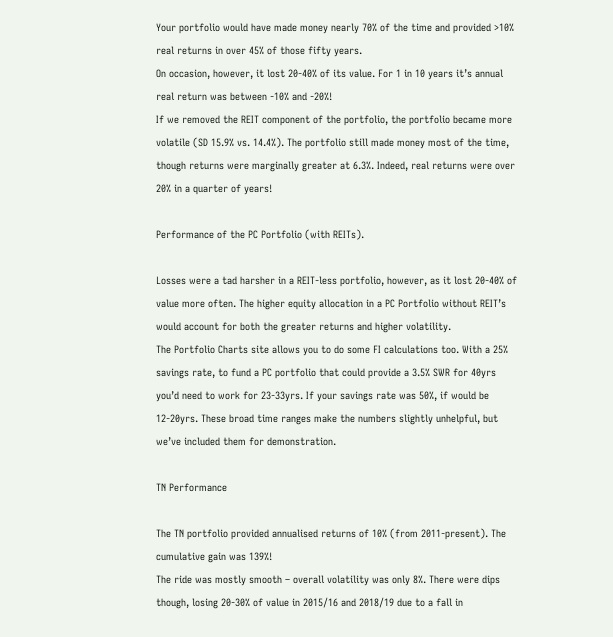Your portfolio would have made money nearly 70% of the time and provided >10% real returns in over 45% of those fifty years.
On occasion, however, it lost 20-40% of its value. For 1 in 10 years it’s annual real return was between -10% and -20%!
If we removed the REIT component of the portfolio, the portfolio became more volatile (SD 15.9% vs. 14.4%). The portfolio still made money most of the time, though returns were marginally greater at 6.3%. Indeed, real returns were over 20% in a quarter of years!

Performance of the PC Portfolio (with REITs).

Losses were a tad harsher in a REIT-less portfolio, however, as it lost 20-40% of value more often. The higher equity allocation in a PC Portfolio without REIT’s would account for both the greater returns and higher volatility.
The Portfolio Charts site allows you to do some FI calculations too. With a 25% savings rate, to fund a PC portfolio that could provide a 3.5% SWR for 40yrs you’d need to work for 23-33yrs. If your savings rate was 50%, if would be 12-20yrs. These broad time ranges make the numbers slightly unhelpful, but we’ve included them for demonstration.

TN Performance

The TN portfolio provided annualised returns of 10% (from 2011-present). The cumulative gain was 139%!
The ride was mostly smooth – overall volatility was only 8%. There were dips though, losing 20-30% of value in 2015/16 and 2018/19 due to a fall in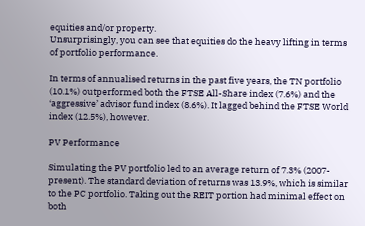equities and/or property.
Unsurprisingly, you can see that equities do the heavy lifting in terms of portfolio performance.

In terms of annualised returns in the past five years, the TN portfolio (10.1%) outperformed both the FTSE All-Share index (7.6%) and the ‘aggressive’ advisor fund index (8.6%). It lagged behind the FTSE World index (12.5%), however.

PV Performance

Simulating the PV portfolio led to an average return of 7.3% (2007-present). The standard deviation of returns was 13.9%, which is similar to the PC portfolio. Taking out the REIT portion had minimal effect on both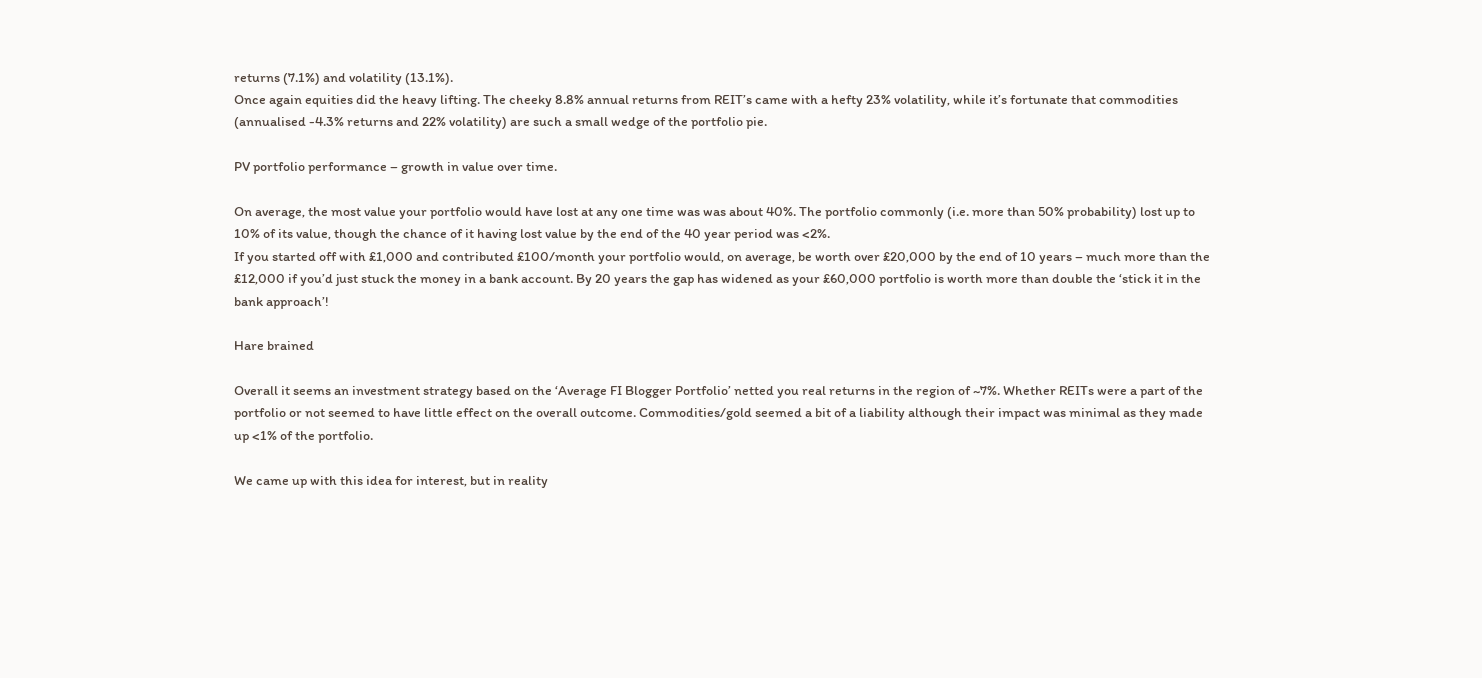returns (7.1%) and volatility (13.1%).
Once again equities did the heavy lifting. The cheeky 8.8% annual returns from REIT’s came with a hefty 23% volatility, while it’s fortunate that commodities (annualised -4.3% returns and 22% volatility) are such a small wedge of the portfolio pie.

PV portfolio performance – growth in value over time.

On average, the most value your portfolio would have lost at any one time was was about 40%. The portfolio commonly (i.e. more than 50% probability) lost up to 10% of its value, though the chance of it having lost value by the end of the 40 year period was <2%.
If you started off with £1,000 and contributed £100/month your portfolio would, on average, be worth over £20,000 by the end of 10 years – much more than the £12,000 if you’d just stuck the money in a bank account. By 20 years the gap has widened as your £60,000 portfolio is worth more than double the ‘stick it in the bank approach’!

Hare brained

Overall it seems an investment strategy based on the ‘Average FI Blogger Portfolio’ netted you real returns in the region of ~7%. Whether REITs were a part of the portfolio or not seemed to have little effect on the overall outcome. Commodities/gold seemed a bit of a liability although their impact was minimal as they made up <1% of the portfolio.

We came up with this idea for interest, but in reality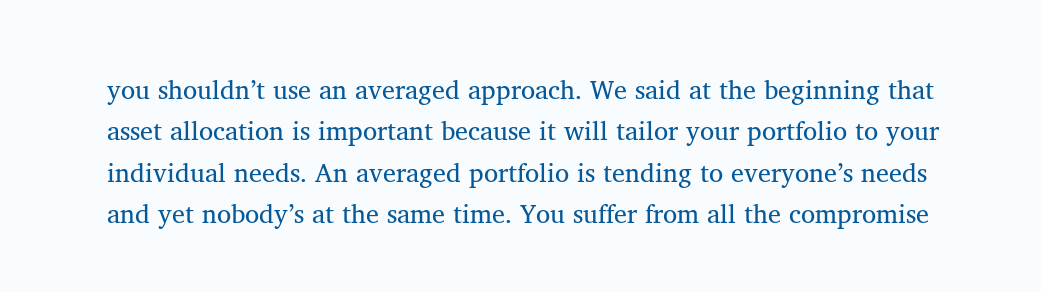you shouldn’t use an averaged approach. We said at the beginning that asset allocation is important because it will tailor your portfolio to your individual needs. An averaged portfolio is tending to everyone’s needs and yet nobody’s at the same time. You suffer from all the compromise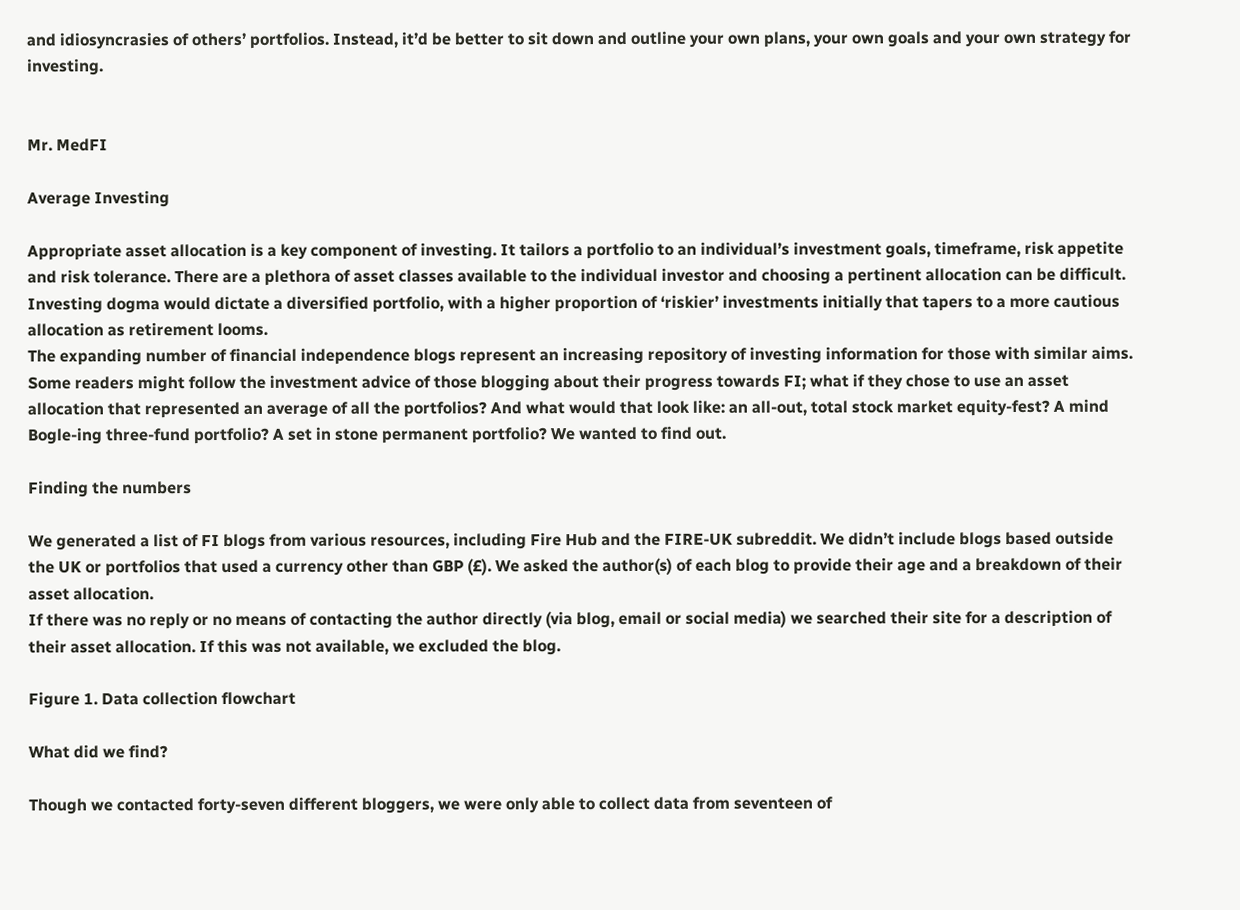and idiosyncrasies of others’ portfolios. Instead, it’d be better to sit down and outline your own plans, your own goals and your own strategy for investing.


Mr. MedFI

Average Investing

Appropriate asset allocation is a key component of investing. It tailors a portfolio to an individual’s investment goals, timeframe, risk appetite and risk tolerance. There are a plethora of asset classes available to the individual investor and choosing a pertinent allocation can be difficult. Investing dogma would dictate a diversified portfolio, with a higher proportion of ‘riskier’ investments initially that tapers to a more cautious allocation as retirement looms.
The expanding number of financial independence blogs represent an increasing repository of investing information for those with similar aims. Some readers might follow the investment advice of those blogging about their progress towards FI; what if they chose to use an asset allocation that represented an average of all the portfolios? And what would that look like: an all-out, total stock market equity-fest? A mind Bogle-ing three-fund portfolio? A set in stone permanent portfolio? We wanted to find out.

Finding the numbers

We generated a list of FI blogs from various resources, including Fire Hub and the FIRE-UK subreddit. We didn’t include blogs based outside the UK or portfolios that used a currency other than GBP (£). We asked the author(s) of each blog to provide their age and a breakdown of their asset allocation.
If there was no reply or no means of contacting the author directly (via blog, email or social media) we searched their site for a description of their asset allocation. If this was not available, we excluded the blog.

Figure 1. Data collection flowchart

What did we find?

Though we contacted forty-seven different bloggers, we were only able to collect data from seventeen of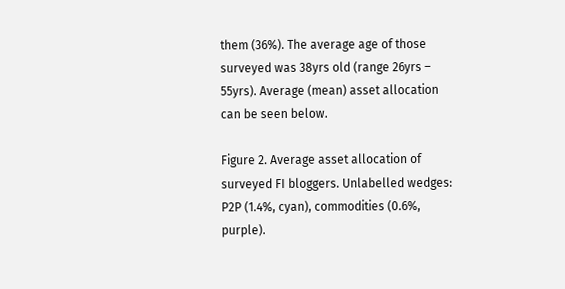them (36%). The average age of those surveyed was 38yrs old (range 26yrs – 55yrs). Average (mean) asset allocation can be seen below.

Figure 2. Average asset allocation of surveyed FI bloggers. Unlabelled wedges: P2P (1.4%, cyan), commodities (0.6%, purple).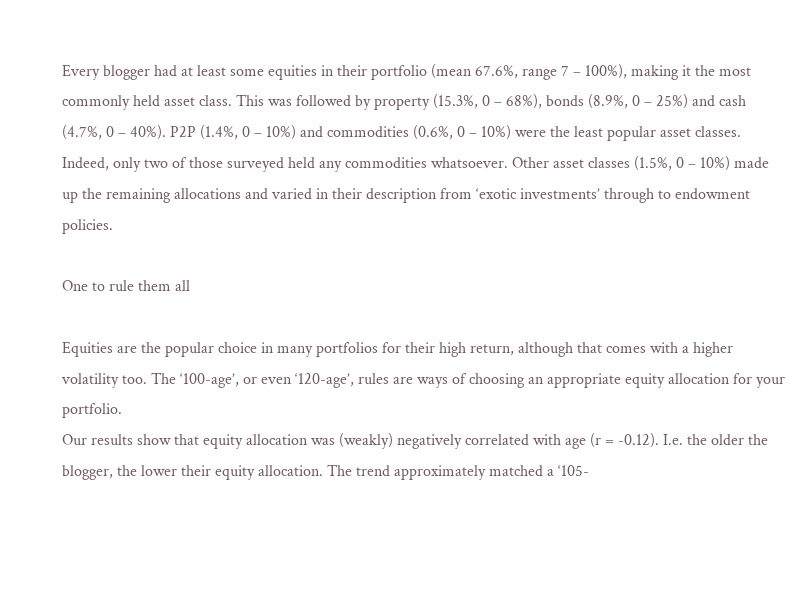Every blogger had at least some equities in their portfolio (mean 67.6%, range 7 – 100%), making it the most commonly held asset class. This was followed by property (15.3%, 0 – 68%), bonds (8.9%, 0 – 25%) and cash (4.7%, 0 – 40%). P2P (1.4%, 0 – 10%) and commodities (0.6%, 0 – 10%) were the least popular asset classes. Indeed, only two of those surveyed held any commodities whatsoever. Other asset classes (1.5%, 0 – 10%) made up the remaining allocations and varied in their description from ‘exotic investments’ through to endowment policies.

One to rule them all

Equities are the popular choice in many portfolios for their high return, although that comes with a higher volatility too. The ‘100-age’, or even ‘120-age’, rules are ways of choosing an appropriate equity allocation for your portfolio.
Our results show that equity allocation was (weakly) negatively correlated with age (r = -0.12). I.e. the older the blogger, the lower their equity allocation. The trend approximately matched a ‘105-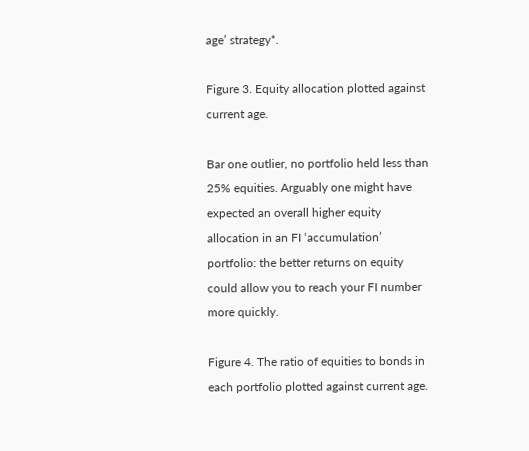age’ strategy*.

Figure 3. Equity allocation plotted against current age.

Bar one outlier, no portfolio held less than 25% equities. Arguably one might have expected an overall higher equity allocation in an FI ‘accumulation’ portfolio: the better returns on equity could allow you to reach your FI number more quickly.

Figure 4. The ratio of equities to bonds in each portfolio plotted against current age.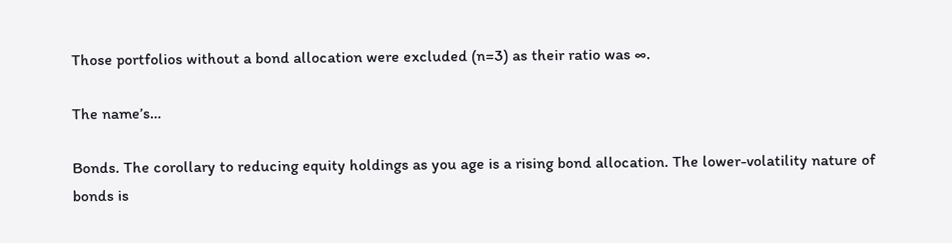Those portfolios without a bond allocation were excluded (n=3) as their ratio was ∞.

The name’s…

Bonds. The corollary to reducing equity holdings as you age is a rising bond allocation. The lower-volatility nature of bonds is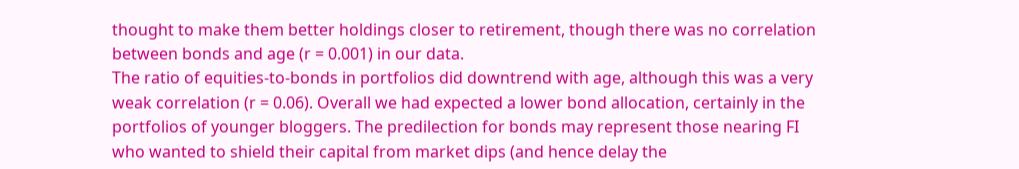thought to make them better holdings closer to retirement, though there was no correlation between bonds and age (r = 0.001) in our data.
The ratio of equities-to-bonds in portfolios did downtrend with age, although this was a very weak correlation (r = 0.06). Overall we had expected a lower bond allocation, certainly in the portfolios of younger bloggers. The predilection for bonds may represent those nearing FI who wanted to shield their capital from market dips (and hence delay the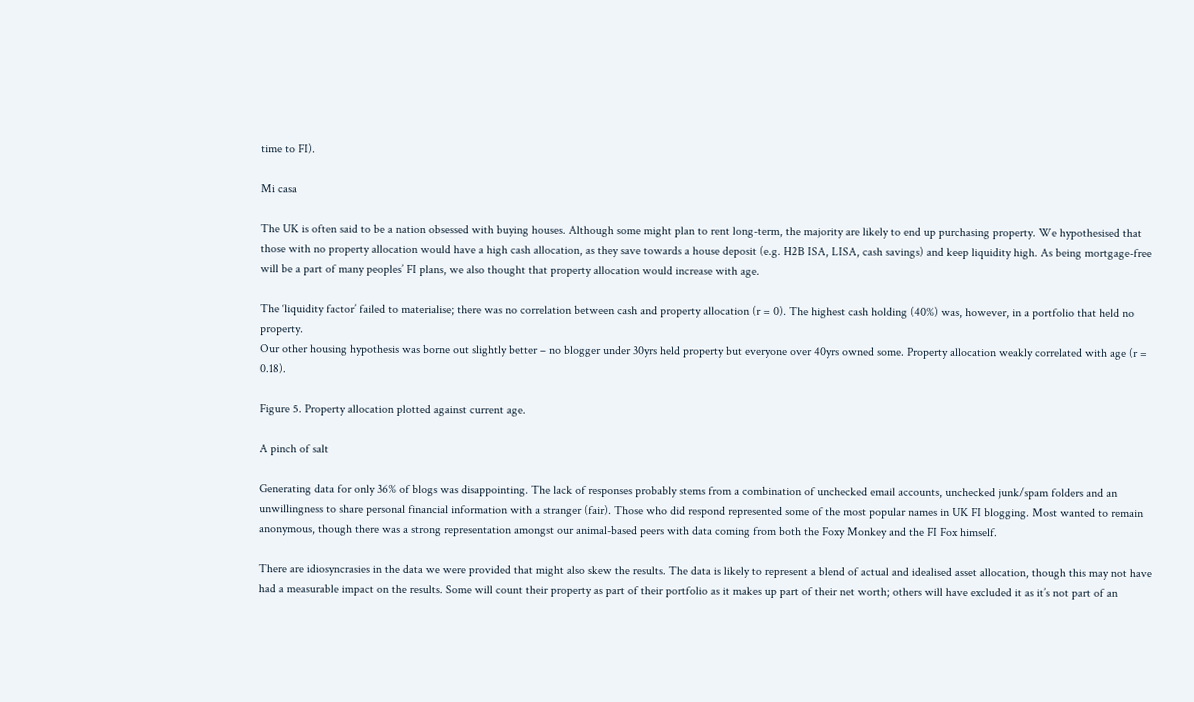time to FI).

Mi casa

The UK is often said to be a nation obsessed with buying houses. Although some might plan to rent long-term, the majority are likely to end up purchasing property. We hypothesised that those with no property allocation would have a high cash allocation, as they save towards a house deposit (e.g. H2B ISA, LISA, cash savings) and keep liquidity high. As being mortgage-free will be a part of many peoples’ FI plans, we also thought that property allocation would increase with age.

The ‘liquidity factor’ failed to materialise; there was no correlation between cash and property allocation (r = 0). The highest cash holding (40%) was, however, in a portfolio that held no property.
Our other housing hypothesis was borne out slightly better – no blogger under 30yrs held property but everyone over 40yrs owned some. Property allocation weakly correlated with age (r = 0.18).

Figure 5. Property allocation plotted against current age.

A pinch of salt

Generating data for only 36% of blogs was disappointing. The lack of responses probably stems from a combination of unchecked email accounts, unchecked junk/spam folders and an unwillingness to share personal financial information with a stranger (fair). Those who did respond represented some of the most popular names in UK FI blogging. Most wanted to remain anonymous, though there was a strong representation amongst our animal-based peers with data coming from both the Foxy Monkey and the FI Fox himself.

There are idiosyncrasies in the data we were provided that might also skew the results. The data is likely to represent a blend of actual and idealised asset allocation, though this may not have had a measurable impact on the results. Some will count their property as part of their portfolio as it makes up part of their net worth; others will have excluded it as it’s not part of an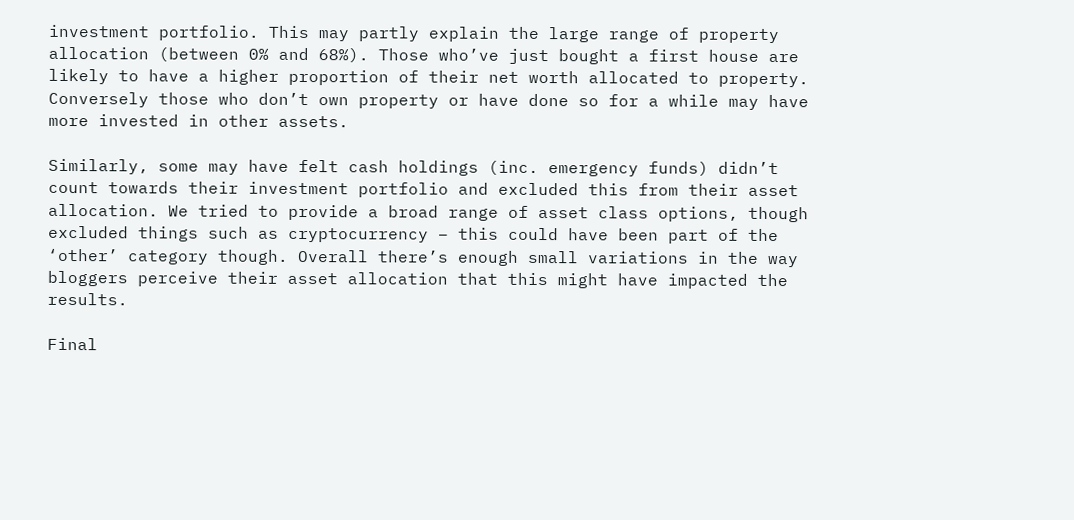investment portfolio. This may partly explain the large range of property allocation (between 0% and 68%). Those who’ve just bought a first house are likely to have a higher proportion of their net worth allocated to property. Conversely those who don’t own property or have done so for a while may have more invested in other assets.

Similarly, some may have felt cash holdings (inc. emergency funds) didn’t count towards their investment portfolio and excluded this from their asset allocation. We tried to provide a broad range of asset class options, though excluded things such as cryptocurrency – this could have been part of the ‘other’ category though. Overall there’s enough small variations in the way bloggers perceive their asset allocation that this might have impacted the results.

Final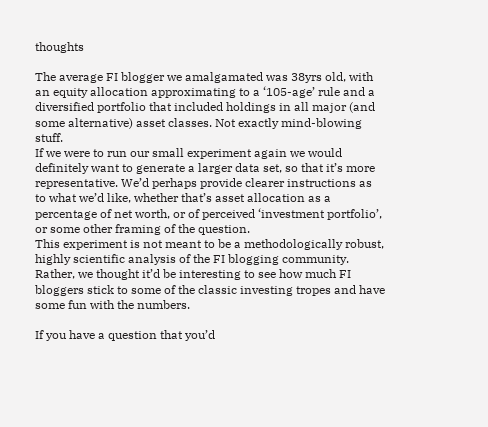thoughts

The average FI blogger we amalgamated was 38yrs old, with an equity allocation approximating to a ‘105-age’ rule and a diversified portfolio that included holdings in all major (and some alternative) asset classes. Not exactly mind-blowing stuff.
If we were to run our small experiment again we would definitely want to generate a larger data set, so that it’s more representative. We’d perhaps provide clearer instructions as to what we’d like, whether that’s asset allocation as a percentage of net worth, or of perceived ‘investment portfolio’, or some other framing of the question.
This experiment is not meant to be a methodologically robust, highly scientific analysis of the FI blogging community. Rather, we thought it’d be interesting to see how much FI bloggers stick to some of the classic investing tropes and have some fun with the numbers.

If you have a question that you’d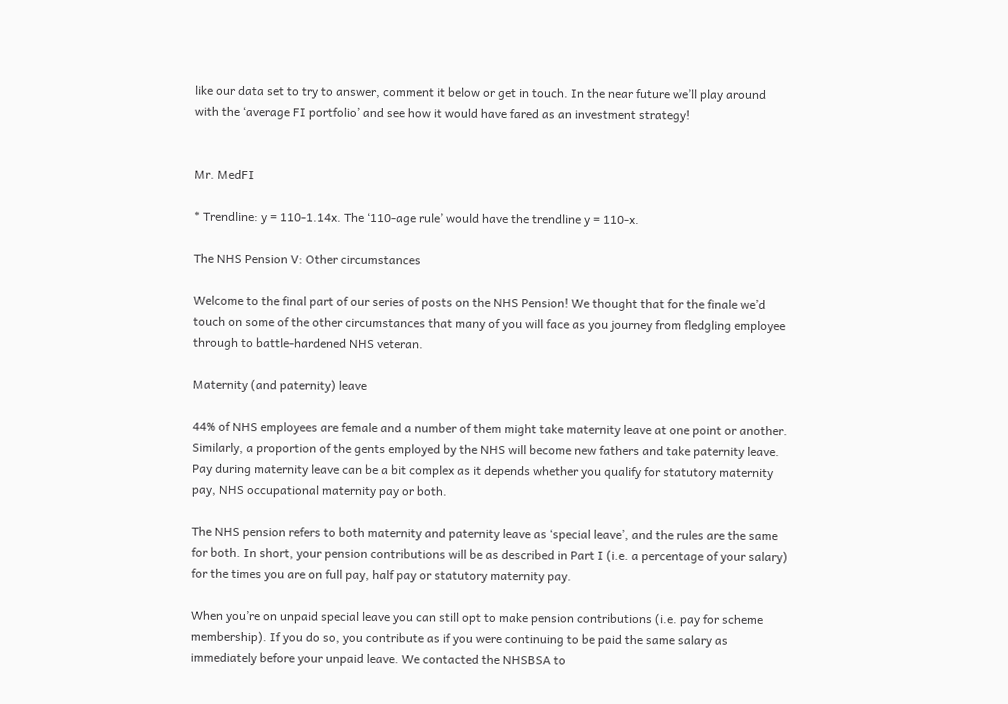like our data set to try to answer, comment it below or get in touch. In the near future we’ll play around with the ‘average FI portfolio’ and see how it would have fared as an investment strategy!


Mr. MedFI

* Trendline: y = 110-1.14x. The ‘110-age rule’ would have the trendline y = 110-x.

The NHS Pension V: Other circumstances

Welcome to the final part of our series of posts on the NHS Pension! We thought that for the finale we’d touch on some of the other circumstances that many of you will face as you journey from fledgling employee through to battle-hardened NHS veteran.

Maternity (and paternity) leave

44% of NHS employees are female and a number of them might take maternity leave at one point or another. Similarly, a proportion of the gents employed by the NHS will become new fathers and take paternity leave. Pay during maternity leave can be a bit complex as it depends whether you qualify for statutory maternity pay, NHS occupational maternity pay or both.

The NHS pension refers to both maternity and paternity leave as ‘special leave’, and the rules are the same for both. In short, your pension contributions will be as described in Part I (i.e. a percentage of your salary) for the times you are on full pay, half pay or statutory maternity pay.

When you’re on unpaid special leave you can still opt to make pension contributions (i.e. pay for scheme membership). If you do so, you contribute as if you were continuing to be paid the same salary as immediately before your unpaid leave. We contacted the NHSBSA to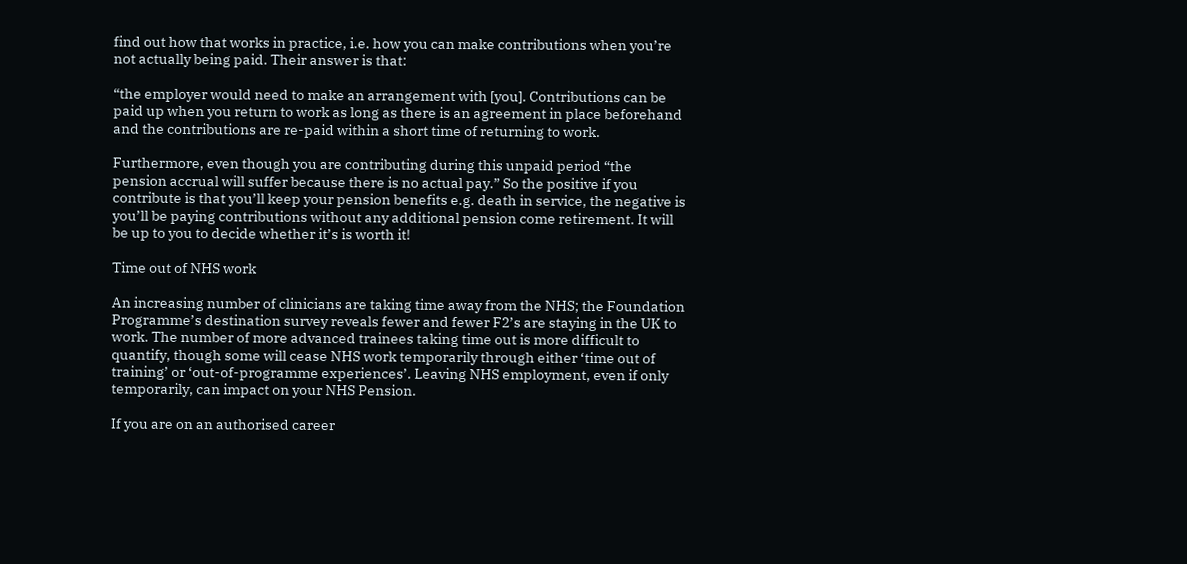find out how that works in practice, i.e. how you can make contributions when you’re not actually being paid. Their answer is that:

“the employer would need to make an arrangement with [you]. Contributions can be paid up when you return to work as long as there is an agreement in place beforehand and the contributions are re-paid within a short time of returning to work.

Furthermore, even though you are contributing during this unpaid period “the pension accrual will suffer because there is no actual pay.” So the positive if you contribute is that you’ll keep your pension benefits e.g. death in service, the negative is you’ll be paying contributions without any additional pension come retirement. It will be up to you to decide whether it’s is worth it!

Time out of NHS work

An increasing number of clinicians are taking time away from the NHS; the Foundation Programme’s destination survey reveals fewer and fewer F2’s are staying in the UK to work. The number of more advanced trainees taking time out is more difficult to quantify, though some will cease NHS work temporarily through either ‘time out of training’ or ‘out-of-programme experiences’. Leaving NHS employment, even if only temporarily, can impact on your NHS Pension.

If you are on an authorised career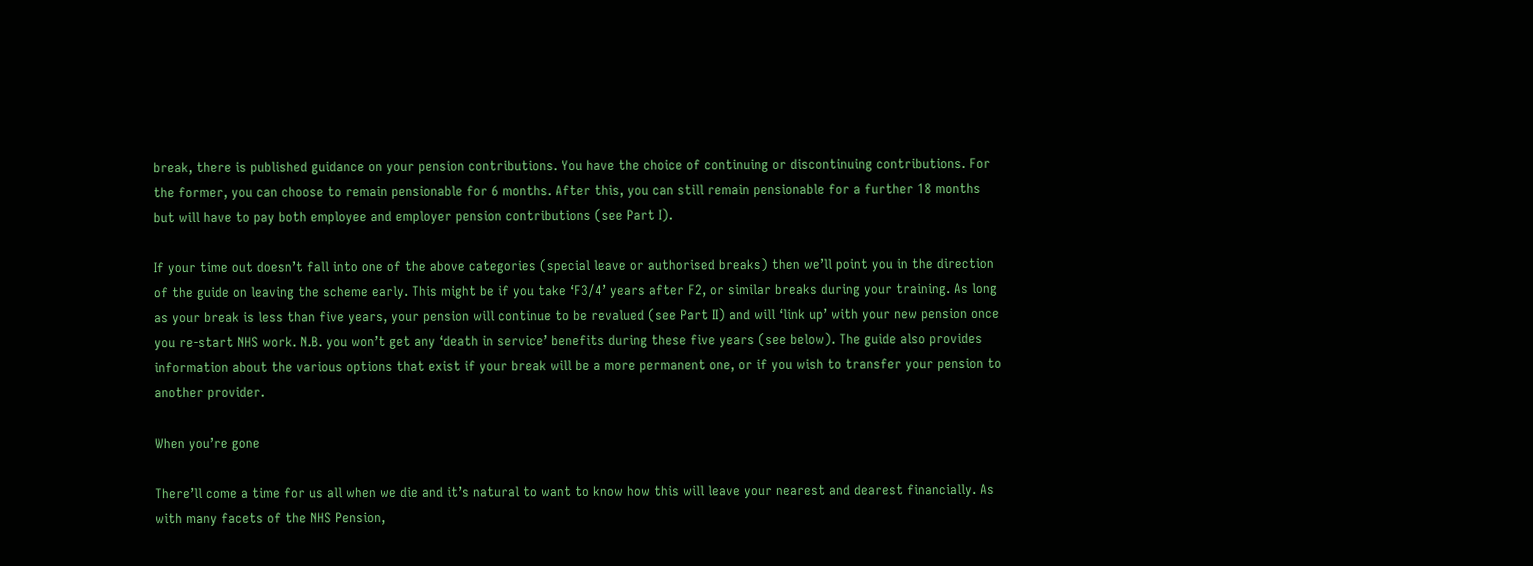break, there is published guidance on your pension contributions. You have the choice of continuing or discontinuing contributions. For the former, you can choose to remain pensionable for 6 months. After this, you can still remain pensionable for a further 18 months but will have to pay both employee and employer pension contributions (see Part I).

If your time out doesn’t fall into one of the above categories (special leave or authorised breaks) then we’ll point you in the direction of the guide on leaving the scheme early. This might be if you take ‘F3/4’ years after F2, or similar breaks during your training. As long as your break is less than five years, your pension will continue to be revalued (see Part II) and will ‘link up’ with your new pension once you re-start NHS work. N.B. you won’t get any ‘death in service’ benefits during these five years (see below). The guide also provides information about the various options that exist if your break will be a more permanent one, or if you wish to transfer your pension to another provider.

When you’re gone

There’ll come a time for us all when we die and it’s natural to want to know how this will leave your nearest and dearest financially. As with many facets of the NHS Pension,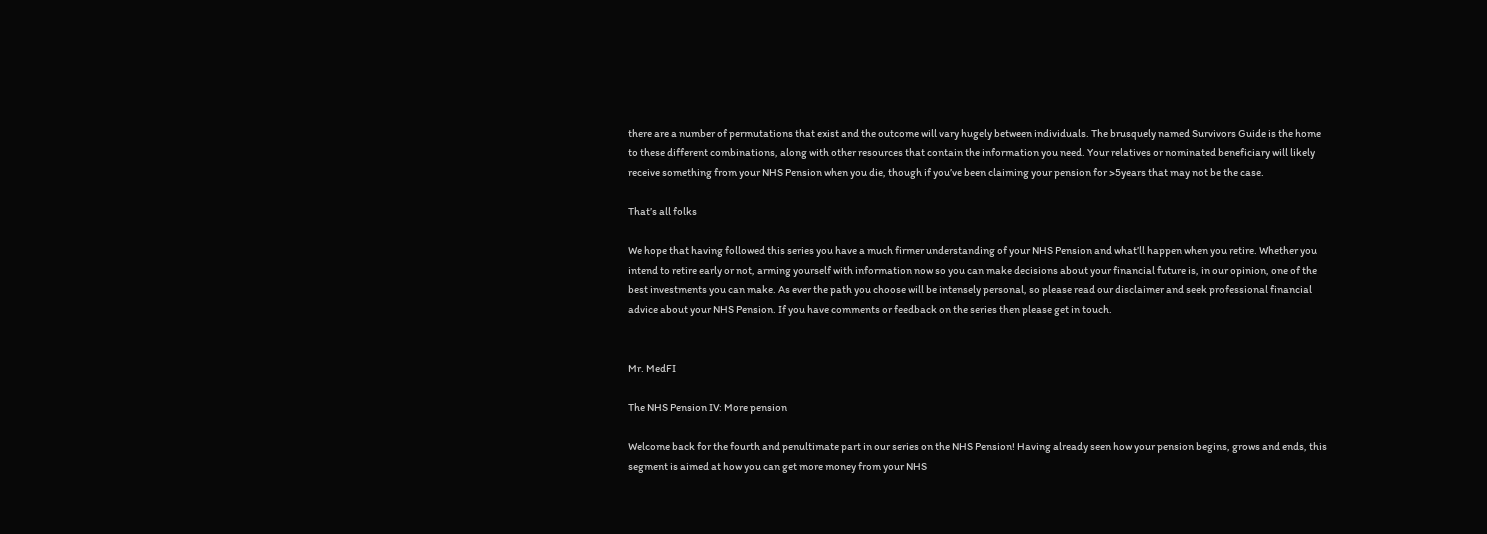there are a number of permutations that exist and the outcome will vary hugely between individuals. The brusquely named Survivors Guide is the home to these different combinations, along with other resources that contain the information you need. Your relatives or nominated beneficiary will likely receive something from your NHS Pension when you die, though if you’ve been claiming your pension for >5years that may not be the case.

That’s all folks

We hope that having followed this series you have a much firmer understanding of your NHS Pension and what’ll happen when you retire. Whether you intend to retire early or not, arming yourself with information now so you can make decisions about your financial future is, in our opinion, one of the best investments you can make. As ever the path you choose will be intensely personal, so please read our disclaimer and seek professional financial advice about your NHS Pension. If you have comments or feedback on the series then please get in touch.


Mr. MedFI

The NHS Pension IV: More pension

Welcome back for the fourth and penultimate part in our series on the NHS Pension! Having already seen how your pension begins, grows and ends, this segment is aimed at how you can get more money from your NHS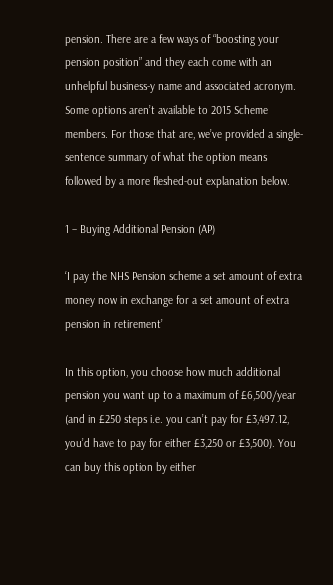pension. There are a few ways of “boosting your pension position” and they each come with an unhelpful business-y name and associated acronym. Some options aren’t available to 2015 Scheme members. For those that are, we’ve provided a single-sentence summary of what the option means followed by a more fleshed-out explanation below.

1 – Buying Additional Pension (AP)

‘I pay the NHS Pension scheme a set amount of extra money now in exchange for a set amount of extra pension in retirement’

In this option, you choose how much additional pension you want up to a maximum of £6,500/year (and in £250 steps i.e. you can’t pay for £3,497.12, you’d have to pay for either £3,250 or £3,500). You can buy this option by either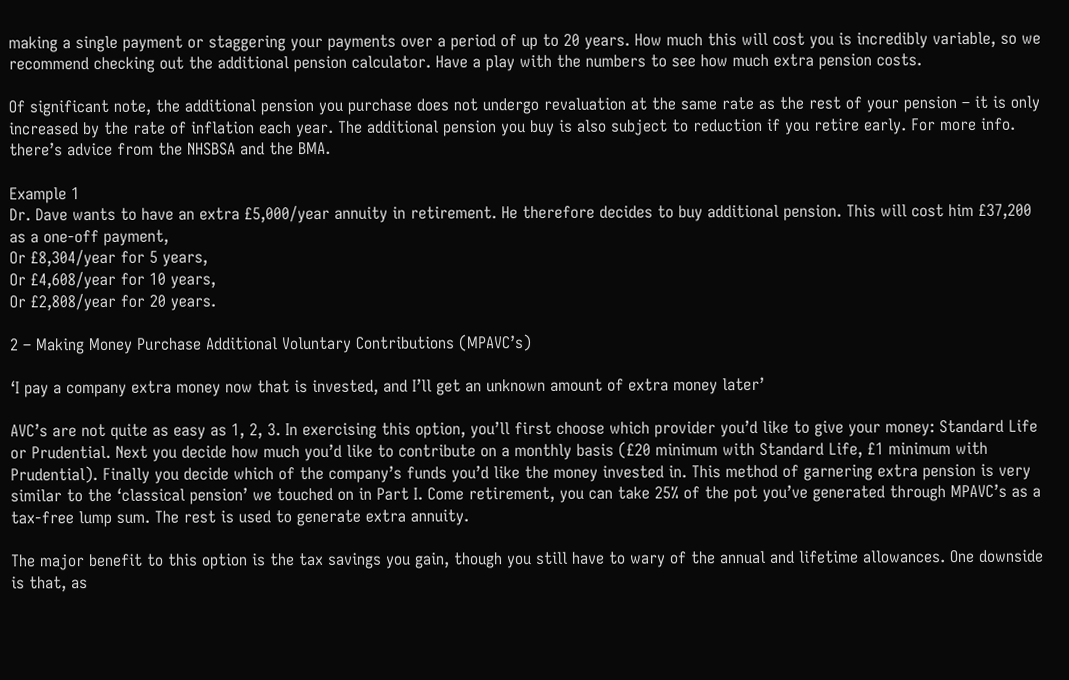making a single payment or staggering your payments over a period of up to 20 years. How much this will cost you is incredibly variable, so we recommend checking out the additional pension calculator. Have a play with the numbers to see how much extra pension costs.

Of significant note, the additional pension you purchase does not undergo revaluation at the same rate as the rest of your pension – it is only increased by the rate of inflation each year. The additional pension you buy is also subject to reduction if you retire early. For more info. there’s advice from the NHSBSA and the BMA.

Example 1
Dr. Dave wants to have an extra £5,000/year annuity in retirement. He therefore decides to buy additional pension. This will cost him £37,200 as a one-off payment,
Or £8,304/year for 5 years,
Or £4,608/year for 10 years,
Or £2,808/year for 20 years.

2 – Making Money Purchase Additional Voluntary Contributions (MPAVC’s)

‘I pay a company extra money now that is invested, and I’ll get an unknown amount of extra money later’

AVC’s are not quite as easy as 1, 2, 3. In exercising this option, you’ll first choose which provider you’d like to give your money: Standard Life or Prudential. Next you decide how much you’d like to contribute on a monthly basis (£20 minimum with Standard Life, £1 minimum with Prudential). Finally you decide which of the company’s funds you’d like the money invested in. This method of garnering extra pension is very similar to the ‘classical pension’ we touched on in Part I. Come retirement, you can take 25% of the pot you’ve generated through MPAVC’s as a tax-free lump sum. The rest is used to generate extra annuity.

The major benefit to this option is the tax savings you gain, though you still have to wary of the annual and lifetime allowances. One downside is that, as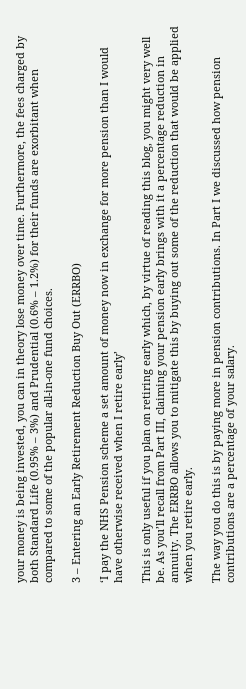your money is being invested, you can in theory lose money over time. Furthermore, the fees charged by both Standard Life (0.95% – 3%) and Prudential (0.6% – 1.2%) for their funds are exorbitant when compared to some of the popular all-in-one fund choices.

3 – Entering an Early Retirement Reduction Buy Out (ERRBO)

‘I pay the NHS Pension scheme a set amount of money now in exchange for more pension than I would have otherwise received when I retire early’

This is only useful if you plan on retiring early which, by virtue of reading this blog, you might very well be. As you’ll recall from Part III, claiming your pension early brings with it a percentage reduction in annuity. The ERRBO allows you to mitigate this by buying out some of the reduction that would be applied when you retire early.

The way you do this is by paying more in pension contributions. In Part I we discussed how pension contributions are a percentage of your salary.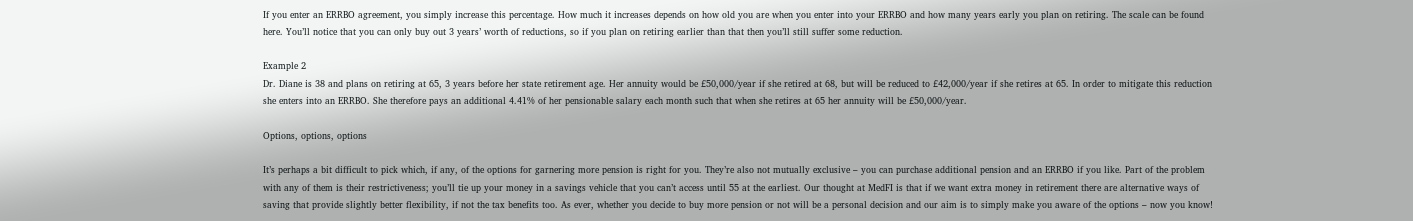If you enter an ERRBO agreement, you simply increase this percentage. How much it increases depends on how old you are when you enter into your ERRBO and how many years early you plan on retiring. The scale can be found here. You’ll notice that you can only buy out 3 years’ worth of reductions, so if you plan on retiring earlier than that then you’ll still suffer some reduction.

Example 2
Dr. Diane is 38 and plans on retiring at 65, 3 years before her state retirement age. Her annuity would be £50,000/year if she retired at 68, but will be reduced to £42,000/year if she retires at 65. In order to mitigate this reduction she enters into an ERRBO. She therefore pays an additional 4.41% of her pensionable salary each month such that when she retires at 65 her annuity will be £50,000/year.

Options, options, options

It’s perhaps a bit difficult to pick which, if any, of the options for garnering more pension is right for you. They’re also not mutually exclusive – you can purchase additional pension and an ERRBO if you like. Part of the problem with any of them is their restrictiveness; you’ll tie up your money in a savings vehicle that you can’t access until 55 at the earliest. Our thought at MedFI is that if we want extra money in retirement there are alternative ways of saving that provide slightly better flexibility, if not the tax benefits too. As ever, whether you decide to buy more pension or not will be a personal decision and our aim is to simply make you aware of the options – now you know!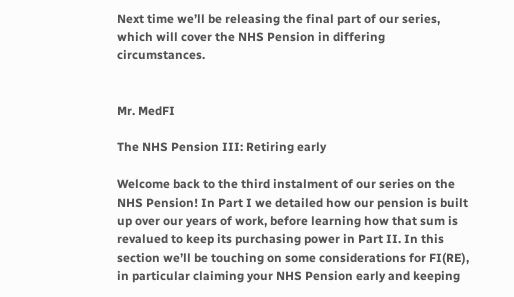Next time we’ll be releasing the final part of our series, which will cover the NHS Pension in differing circumstances.


Mr. MedFI

The NHS Pension III: Retiring early

Welcome back to the third instalment of our series on the NHS Pension! In Part I we detailed how our pension is built up over our years of work, before learning how that sum is revalued to keep its purchasing power in Part II. In this section we’ll be touching on some considerations for FI(RE), in particular claiming your NHS Pension early and keeping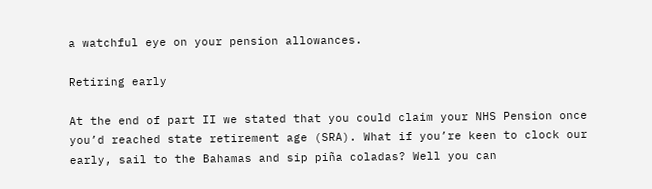a watchful eye on your pension allowances.

Retiring early

At the end of part II we stated that you could claim your NHS Pension once you’d reached state retirement age (SRA). What if you’re keen to clock our early, sail to the Bahamas and sip piña coladas? Well you can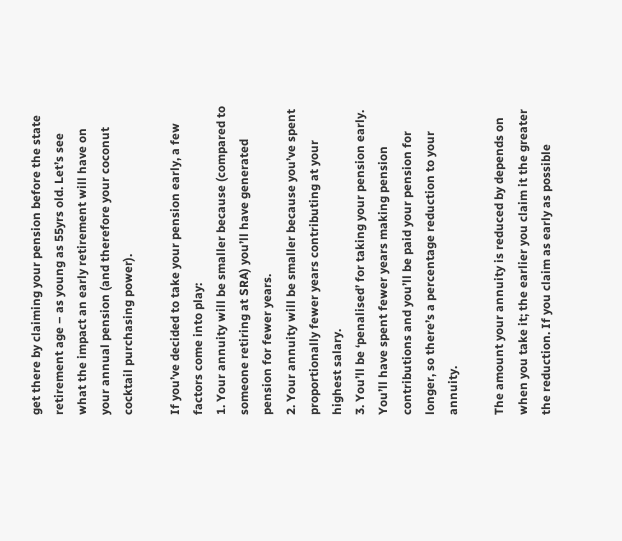get there by claiming your pension before the state retirement age – as young as 55yrs old. Let’s see what the impact an early retirement will have on your annual pension (and therefore your coconut cocktail purchasing power).

If you’ve decided to take your pension early, a few factors come into play:
1. Your annuity will be smaller because (compared to someone retiring at SRA) you’ll have generated pension for fewer years.
2. Your annuity will be smaller because you’ve spent proportionally fewer years contributing at your highest salary.
3. You’ll be ‘penalised’ for taking your pension early. You’ll have spent fewer years making pension contributions and you’ll be paid your pension for longer, so there’s a percentage reduction to your annuity.

The amount your annuity is reduced by depends on when you take it; the earlier you claim it the greater the reduction. If you claim as early as possible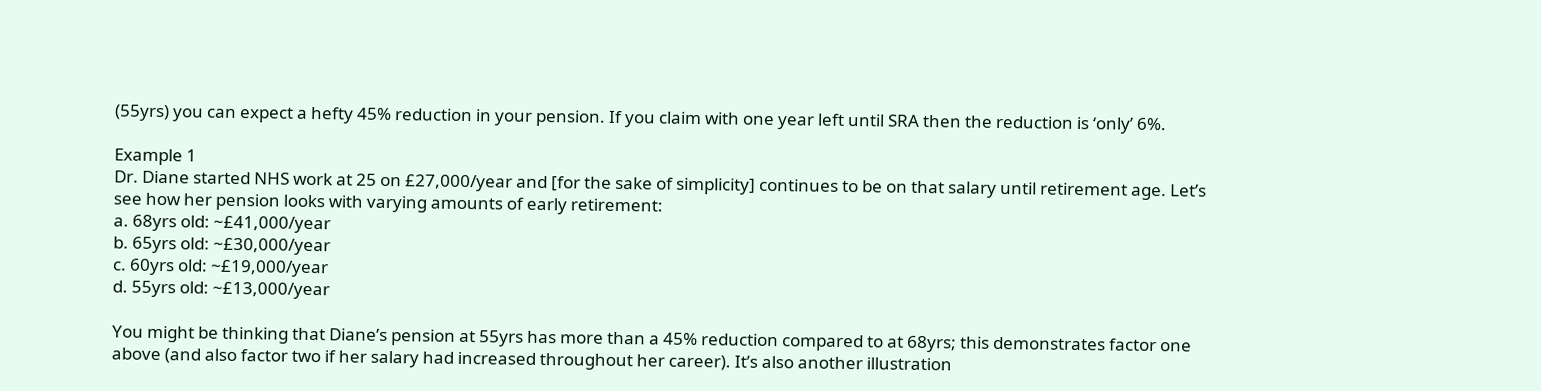(55yrs) you can expect a hefty 45% reduction in your pension. If you claim with one year left until SRA then the reduction is ‘only’ 6%.

Example 1
Dr. Diane started NHS work at 25 on £27,000/year and [for the sake of simplicity] continues to be on that salary until retirement age. Let’s see how her pension looks with varying amounts of early retirement:
a. 68yrs old: ~£41,000/year
b. 65yrs old: ~£30,000/year
c. 60yrs old: ~£19,000/year
d. 55yrs old: ~£13,000/year

You might be thinking that Diane’s pension at 55yrs has more than a 45% reduction compared to at 68yrs; this demonstrates factor one above (and also factor two if her salary had increased throughout her career). It’s also another illustration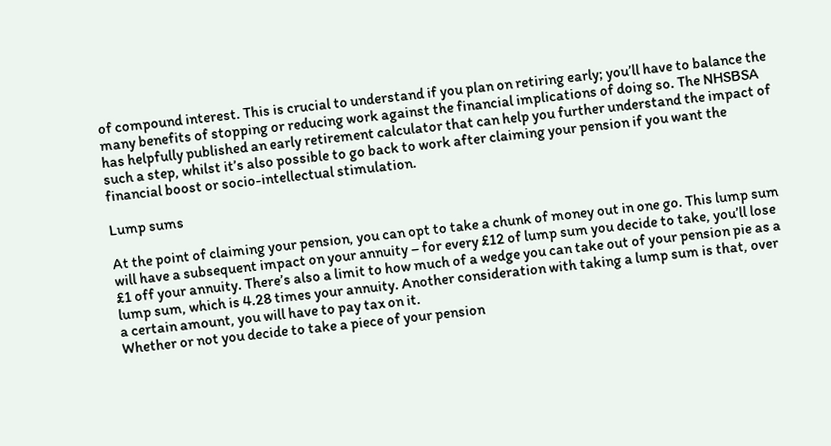of compound interest. This is crucial to understand if you plan on retiring early; you’ll have to balance the many benefits of stopping or reducing work against the financial implications of doing so. The NHSBSA has helpfully published an early retirement calculator that can help you further understand the impact of such a step, whilst it’s also possible to go back to work after claiming your pension if you want the financial boost or socio-intellectual stimulation.

Lump sums

At the point of claiming your pension, you can opt to take a chunk of money out in one go. This lump sum will have a subsequent impact on your annuity – for every £12 of lump sum you decide to take, you’ll lose £1 off your annuity. There’s also a limit to how much of a wedge you can take out of your pension pie as a lump sum, which is 4.28 times your annuity. Another consideration with taking a lump sum is that, over a certain amount, you will have to pay tax on it.
Whether or not you decide to take a piece of your pension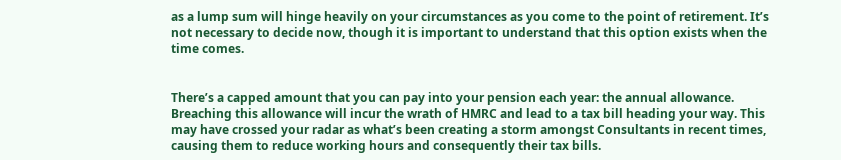as a lump sum will hinge heavily on your circumstances as you come to the point of retirement. It’s not necessary to decide now, though it is important to understand that this option exists when the time comes.


There’s a capped amount that you can pay into your pension each year: the annual allowance. Breaching this allowance will incur the wrath of HMRC and lead to a tax bill heading your way. This may have crossed your radar as what’s been creating a storm amongst Consultants in recent times, causing them to reduce working hours and consequently their tax bills.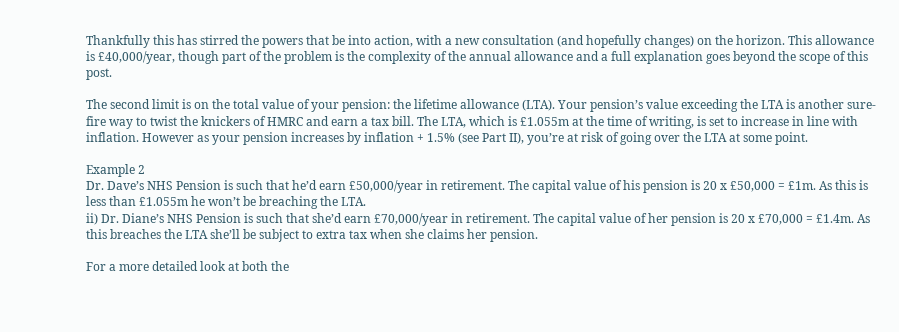Thankfully this has stirred the powers that be into action, with a new consultation (and hopefully changes) on the horizon. This allowance is £40,000/year, though part of the problem is the complexity of the annual allowance and a full explanation goes beyond the scope of this post.

The second limit is on the total value of your pension: the lifetime allowance (LTA). Your pension’s value exceeding the LTA is another sure-fire way to twist the knickers of HMRC and earn a tax bill. The LTA, which is £1.055m at the time of writing, is set to increase in line with inflation. However as your pension increases by inflation + 1.5% (see Part II), you’re at risk of going over the LTA at some point.

Example 2
Dr. Dave’s NHS Pension is such that he’d earn £50,000/year in retirement. The capital value of his pension is 20 x £50,000 = £1m. As this is less than £1.055m he won’t be breaching the LTA.
ii) Dr. Diane’s NHS Pension is such that she’d earn £70,000/year in retirement. The capital value of her pension is 20 x £70,000 = £1.4m. As this breaches the LTA she’ll be subject to extra tax when she claims her pension.

For a more detailed look at both the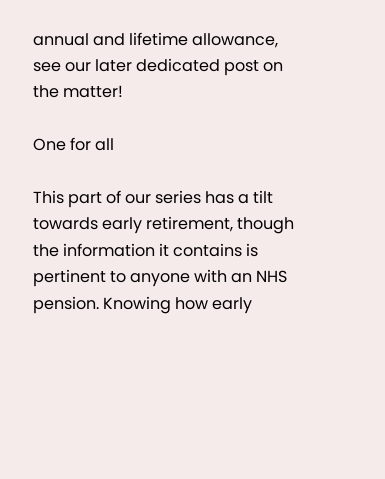annual and lifetime allowance, see our later dedicated post on the matter!

One for all

This part of our series has a tilt towards early retirement, though the information it contains is pertinent to anyone with an NHS pension. Knowing how early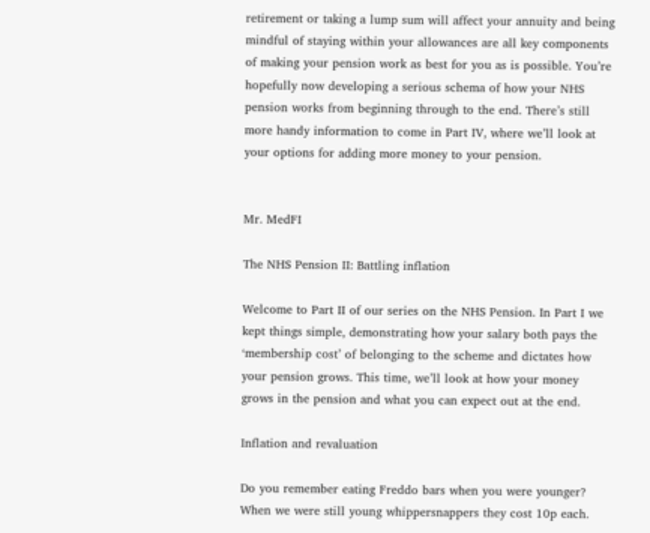retirement or taking a lump sum will affect your annuity and being mindful of staying within your allowances are all key components of making your pension work as best for you as is possible. You’re hopefully now developing a serious schema of how your NHS pension works from beginning through to the end. There’s still more handy information to come in Part IV, where we’ll look at your options for adding more money to your pension.


Mr. MedFI

The NHS Pension II: Battling inflation

Welcome to Part II of our series on the NHS Pension. In Part I we kept things simple, demonstrating how your salary both pays the ‘membership cost’ of belonging to the scheme and dictates how your pension grows. This time, we’ll look at how your money grows in the pension and what you can expect out at the end.

Inflation and revaluation

Do you remember eating Freddo bars when you were younger? When we were still young whippersnappers they cost 10p each.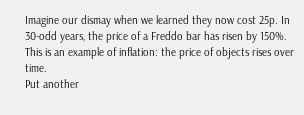Imagine our dismay when we learned they now cost 25p. In 30-odd years, the price of a Freddo bar has risen by 150%. This is an example of inflation: the price of objects rises over time.
Put another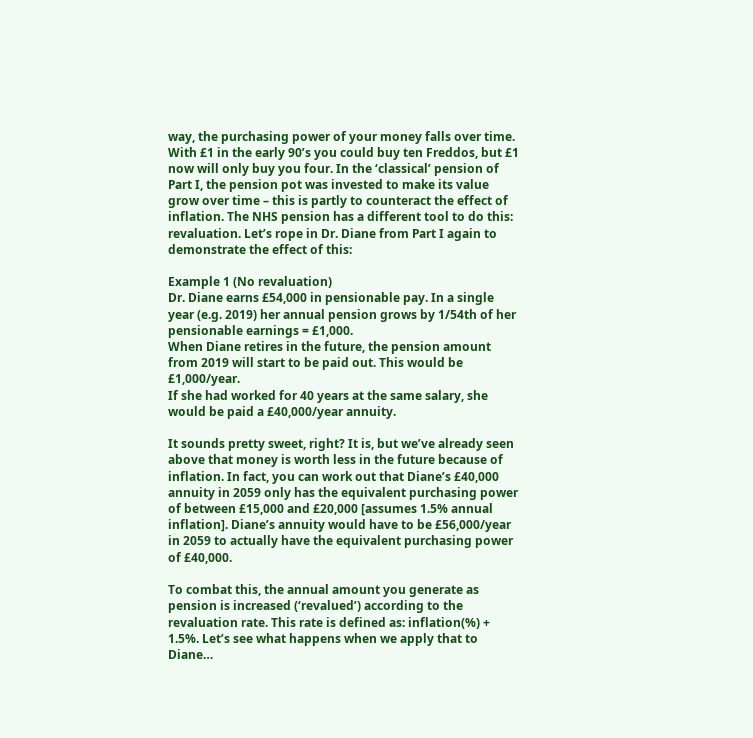way, the purchasing power of your money falls over time. With £1 in the early 90’s you could buy ten Freddos, but £1 now will only buy you four. In the ‘classical’ pension of Part I, the pension pot was invested to make its value grow over time – this is partly to counteract the effect of inflation. The NHS pension has a different tool to do this: revaluation. Let’s rope in Dr. Diane from Part I again to demonstrate the effect of this:

Example 1 (No revaluation)
Dr. Diane earns £54,000 in pensionable pay. In a single year (e.g. 2019) her annual pension grows by 1/54th of her pensionable earnings = £1,000.
When Diane retires in the future, the pension amount from 2019 will start to be paid out. This would be £1,000/year.
If she had worked for 40 years at the same salary, she would be paid a £40,000/year annuity.

It sounds pretty sweet, right? It is, but we’ve already seen above that money is worth less in the future because of inflation. In fact, you can work out that Diane’s £40,000 annuity in 2059 only has the equivalent purchasing power of between £15,000 and £20,000 [assumes 1.5% annual inflation]. Diane’s annuity would have to be £56,000/year in 2059 to actually have the equivalent purchasing power of £40,000.

To combat this, the annual amount you generate as pension is increased (‘revalued’) according to the revaluation rate. This rate is defined as: inflation(%) + 1.5%. Let’s see what happens when we apply that to Diane…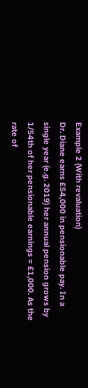Example 2 (With revaluation)
Dr. Diane earns £54,000 in pensionable pay. In a single year (e.g. 2019) her annual pension grows by 1/54th of her pensionable earnings = £1,000. As the rate of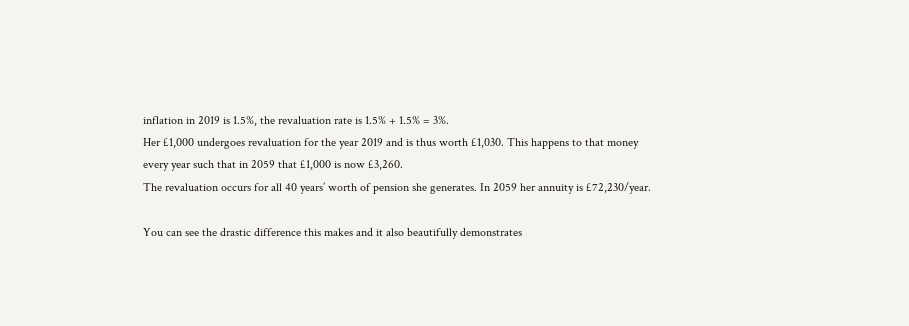inflation in 2019 is 1.5%, the revaluation rate is 1.5% + 1.5% = 3%.
Her £1,000 undergoes revaluation for the year 2019 and is thus worth £1,030. This happens to that money every year such that in 2059 that £1,000 is now £3,260.
The revaluation occurs for all 40 years’ worth of pension she generates. In 2059 her annuity is £72,230/year.

You can see the drastic difference this makes and it also beautifully demonstrates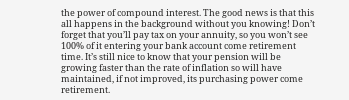the power of compound interest. The good news is that this all happens in the background without you knowing! Don’t forget that you’ll pay tax on your annuity, so you won’t see 100% of it entering your bank account come retirement time. It’s still nice to know that your pension will be growing faster than the rate of inflation so will have maintained, if not improved, its purchasing power come retirement.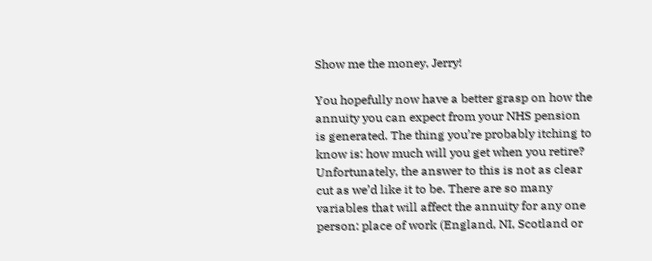Show me the money, Jerry!

You hopefully now have a better grasp on how the annuity you can expect from your NHS pension is generated. The thing you’re probably itching to know is: how much will you get when you retire? Unfortunately, the answer to this is not as clear cut as we’d like it to be. There are so many variables that will affect the annuity for any one person: place of work (England, NI, Scotland or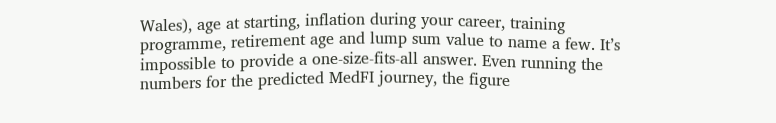Wales), age at starting, inflation during your career, training programme, retirement age and lump sum value to name a few. It’s impossible to provide a one-size-fits-all answer. Even running the numbers for the predicted MedFI journey, the figure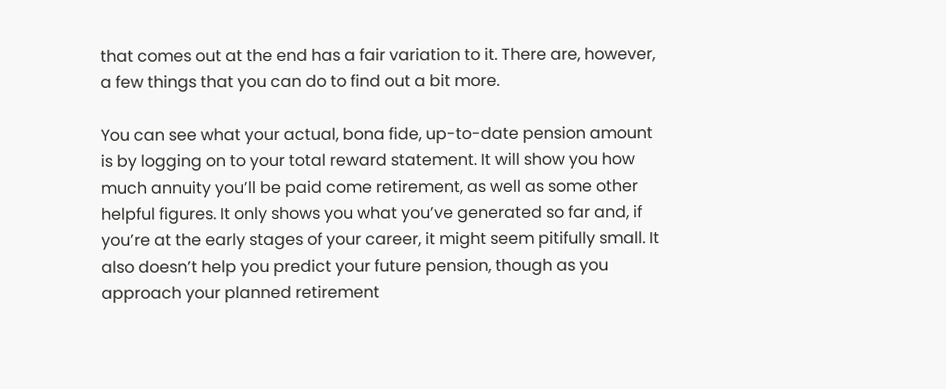that comes out at the end has a fair variation to it. There are, however, a few things that you can do to find out a bit more.

You can see what your actual, bona fide, up-to-date pension amount is by logging on to your total reward statement. It will show you how much annuity you’ll be paid come retirement, as well as some other helpful figures. It only shows you what you’ve generated so far and, if you’re at the early stages of your career, it might seem pitifully small. It also doesn’t help you predict your future pension, though as you approach your planned retirement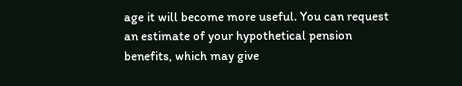age it will become more useful. You can request an estimate of your hypothetical pension benefits, which may give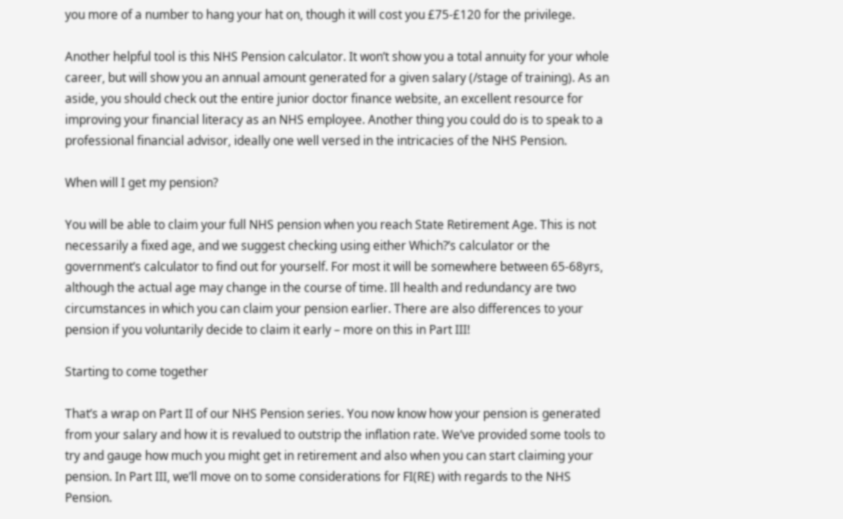you more of a number to hang your hat on, though it will cost you £75-£120 for the privilege.

Another helpful tool is this NHS Pension calculator. It won’t show you a total annuity for your whole career, but will show you an annual amount generated for a given salary (/stage of training). As an aside, you should check out the entire junior doctor finance website, an excellent resource for improving your financial literacy as an NHS employee. Another thing you could do is to speak to a professional financial advisor, ideally one well versed in the intricacies of the NHS Pension.

When will I get my pension?

You will be able to claim your full NHS pension when you reach State Retirement Age. This is not necessarily a fixed age, and we suggest checking using either Which?’s calculator or the government’s calculator to find out for yourself. For most it will be somewhere between 65-68yrs, although the actual age may change in the course of time. Ill health and redundancy are two circumstances in which you can claim your pension earlier. There are also differences to your pension if you voluntarily decide to claim it early – more on this in Part III!

Starting to come together

That’s a wrap on Part II of our NHS Pension series. You now know how your pension is generated from your salary and how it is revalued to outstrip the inflation rate. We’ve provided some tools to try and gauge how much you might get in retirement and also when you can start claiming your pension. In Part III, we’ll move on to some considerations for FI(RE) with regards to the NHS Pension.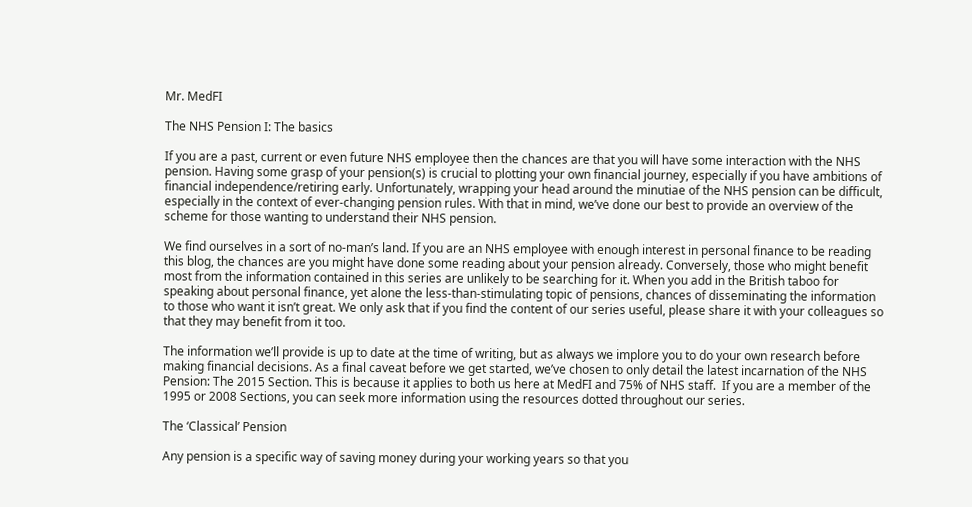Mr. MedFI

The NHS Pension I: The basics

If you are a past, current or even future NHS employee then the chances are that you will have some interaction with the NHS pension. Having some grasp of your pension(s) is crucial to plotting your own financial journey, especially if you have ambitions of financial independence/retiring early. Unfortunately, wrapping your head around the minutiae of the NHS pension can be difficult, especially in the context of ever-changing pension rules. With that in mind, we’ve done our best to provide an overview of the scheme for those wanting to understand their NHS pension.

We find ourselves in a sort of no-man’s land. If you are an NHS employee with enough interest in personal finance to be reading this blog, the chances are you might have done some reading about your pension already. Conversely, those who might benefit most from the information contained in this series are unlikely to be searching for it. When you add in the British taboo for speaking about personal finance, yet alone the less-than-stimulating topic of pensions, chances of disseminating the information to those who want it isn’t great. We only ask that if you find the content of our series useful, please share it with your colleagues so that they may benefit from it too.

The information we’ll provide is up to date at the time of writing, but as always we implore you to do your own research before making financial decisions. As a final caveat before we get started, we’ve chosen to only detail the latest incarnation of the NHS Pension: The 2015 Section. This is because it applies to both us here at MedFI and 75% of NHS staff.  If you are a member of the 1995 or 2008 Sections, you can seek more information using the resources dotted throughout our series.

The ‘Classical’ Pension

Any pension is a specific way of saving money during your working years so that you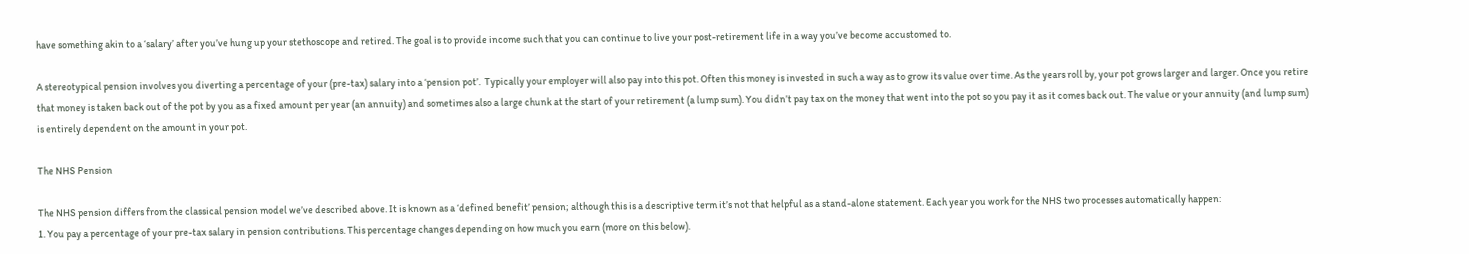have something akin to a ‘salary’ after you’ve hung up your stethoscope and retired. The goal is to provide income such that you can continue to live your post-retirement life in a way you’ve become accustomed to.

A stereotypical pension involves you diverting a percentage of your (pre-tax) salary into a ‘pension pot’.  Typically your employer will also pay into this pot. Often this money is invested in such a way as to grow its value over time. As the years roll by, your pot grows larger and larger. Once you retire that money is taken back out of the pot by you as a fixed amount per year (an annuity) and sometimes also a large chunk at the start of your retirement (a lump sum). You didn’t pay tax on the money that went into the pot so you pay it as it comes back out. The value or your annuity (and lump sum) is entirely dependent on the amount in your pot.

The NHS Pension

The NHS pension differs from the classical pension model we’ve described above. It is known as a ‘defined benefit’ pension; although this is a descriptive term it’s not that helpful as a stand-alone statement. Each year you work for the NHS two processes automatically happen:
1. You pay a percentage of your pre-tax salary in pension contributions. This percentage changes depending on how much you earn (more on this below).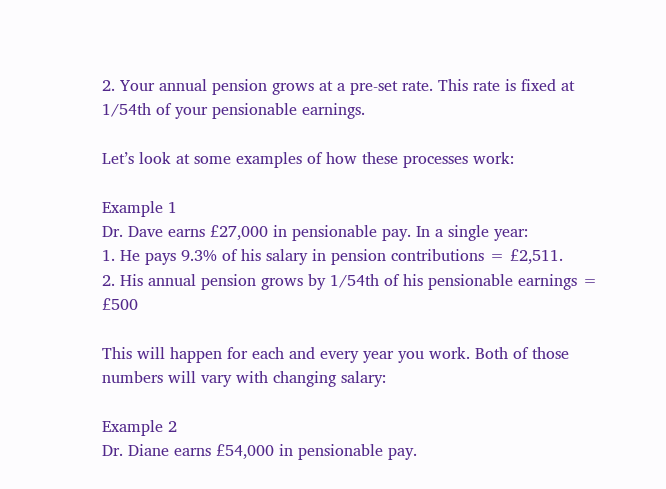2. Your annual pension grows at a pre-set rate. This rate is fixed at 1/54th of your pensionable earnings.

Let’s look at some examples of how these processes work:

Example 1
Dr. Dave earns £27,000 in pensionable pay. In a single year:
1. He pays 9.3% of his salary in pension contributions = £2,511.
2. His annual pension grows by 1/54th of his pensionable earnings = £500

This will happen for each and every year you work. Both of those numbers will vary with changing salary:

Example 2
Dr. Diane earns £54,000 in pensionable pay.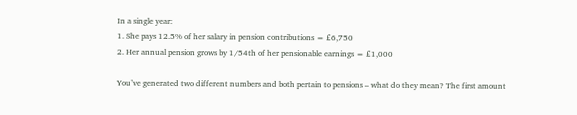In a single year:
1. She pays 12.5% of her salary in pension contributions = £6,750
2. Her annual pension grows by 1/54th of her pensionable earnings = £1,000

You’ve generated two different numbers and both pertain to pensions – what do they mean? The first amount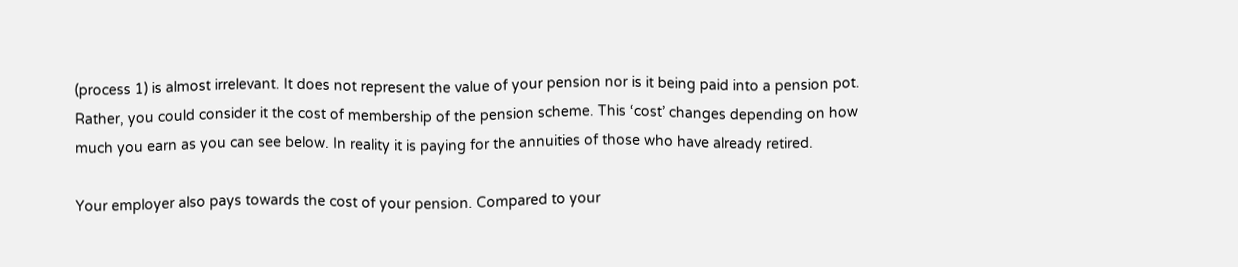(process 1) is almost irrelevant. It does not represent the value of your pension nor is it being paid into a pension pot. Rather, you could consider it the cost of membership of the pension scheme. This ‘cost’ changes depending on how much you earn as you can see below. In reality it is paying for the annuities of those who have already retired.

Your employer also pays towards the cost of your pension. Compared to your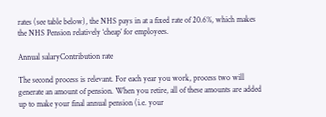rates (see table below), the NHS pays in at a fixed rate of 20.6%, which makes the NHS Pension relatively ‘cheap’ for employees.

Annual salaryContribution rate

The second process is relevant. For each year you work, process two will generate an amount of pension. When you retire, all of these amounts are added up to make your final annual pension (i.e. your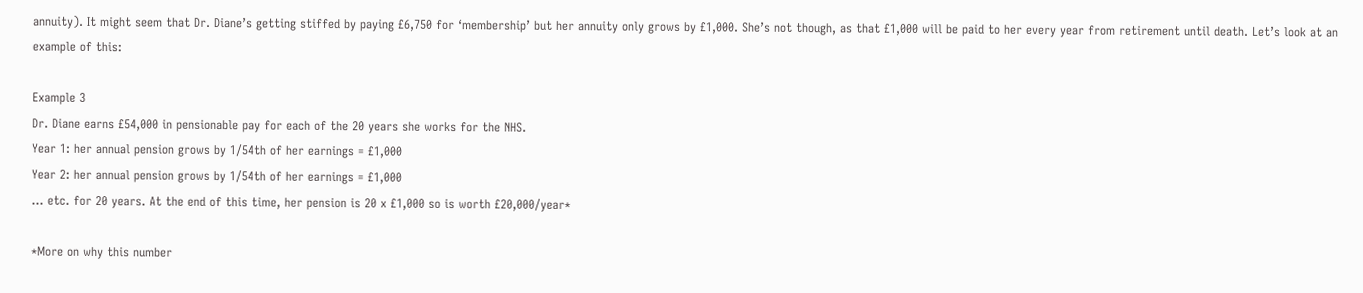annuity). It might seem that Dr. Diane’s getting stiffed by paying £6,750 for ‘membership’ but her annuity only grows by £1,000. She’s not though, as that £1,000 will be paid to her every year from retirement until death. Let’s look at an example of this:

Example 3
Dr. Diane earns £54,000 in pensionable pay for each of the 20 years she works for the NHS.
Year 1: her annual pension grows by 1/54th of her earnings = £1,000
Year 2: her annual pension grows by 1/54th of her earnings = £1,000
… etc. for 20 years. At the end of this time, her pension is 20 x £1,000 so is worth £20,000/year*

*More on why this number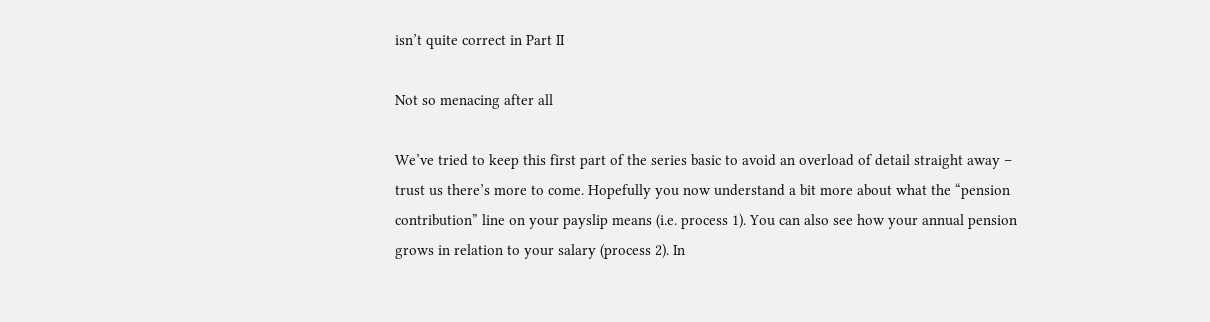isn’t quite correct in Part II

Not so menacing after all

We’ve tried to keep this first part of the series basic to avoid an overload of detail straight away – trust us there’s more to come. Hopefully you now understand a bit more about what the “pension contribution” line on your payslip means (i.e. process 1). You can also see how your annual pension grows in relation to your salary (process 2). In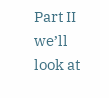Part II we’ll look at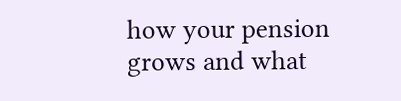how your pension grows and what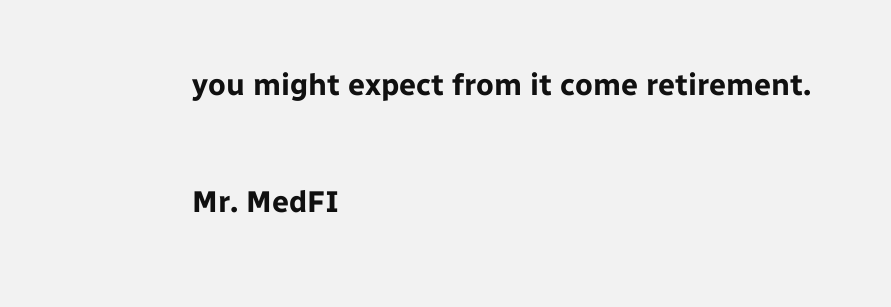you might expect from it come retirement.


Mr. MedFI